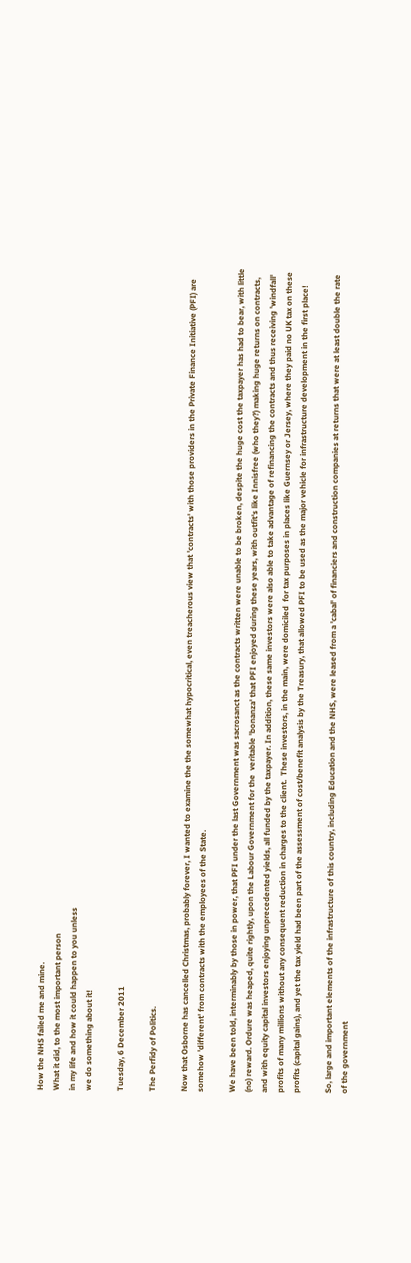How the NHS failed me and mine.
What it did, to the most important person
in my life and how it could happen to you unless
we do something about it!

Tuesday, 6 December 2011

The Perfidy of Politics.

Now that Osborne has cancelled Christmas, probably forever, I wanted to examine the the somewhat hypocritical, even treacherous view that 'contracts' with those providers in the Private Finance Initiative (PFI) are somehow 'different' from contracts with the employees of the State.

We have been told, interminably by those in power, that PFI under the last Government was sacrosanct as the contracts written were unable to be broken, despite the huge cost the taxpayer has had to bear, with little (no) reward. Ordure was heaped, quite rightly, upon the Labour Government for the  veritable 'bonanza' that PFI enjoyed during these years, with outfit's like Innisfree (who they?) making huge returns on contracts, and with equity capital investors enjoying unprecedented yields, all funded by the taxpayer. In addition, these same investors were also able to take advantage of refinancing the contracts and thus receiving 'windfall' profits of many millions without any consequent reduction in charges to the client.  These investors, in the main, were domiciled  for tax purposes in places like Guernsey or Jersey, where they paid no UK tax on these profits (capital gains), and yet the tax yield had been part of the assessment of cost/benefit analysis by the Treasury, that allowed PFI to be used as the major vehicle for infrastructure development in the first place!

So, large and important elements of the infrastructure of this country, including Education and the NHS, were leased from a 'cabal' of financiers and construction companies at returns that were at least double the rate of the government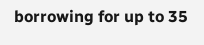borrowing for up to 35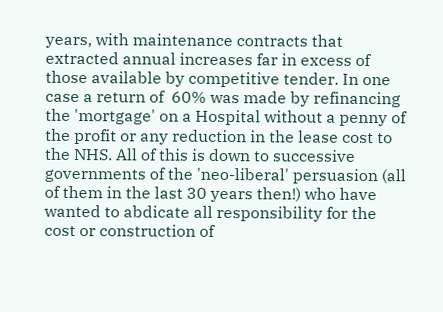years, with maintenance contracts that extracted annual increases far in excess of those available by competitive tender. In one case a return of  60% was made by refinancing the 'mortgage' on a Hospital without a penny of the profit or any reduction in the lease cost to the NHS. All of this is down to successive governments of the 'neo-liberal' persuasion (all of them in the last 30 years then!) who have wanted to abdicate all responsibility for the cost or construction of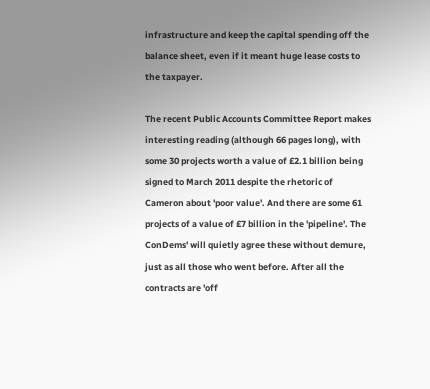infrastructure and keep the capital spending off the balance sheet, even if it meant huge lease costs to the taxpayer.

The recent Public Accounts Committee Report makes interesting reading (although 66 pages long), with some 30 projects worth a value of £2.1 billion being signed to March 2011 despite the rhetoric of Cameron about 'poor value'. And there are some 61 projects of a value of £7 billion in the 'pipeline'. The ConDems' will quietly agree these without demure, just as all those who went before. After all the contracts are 'off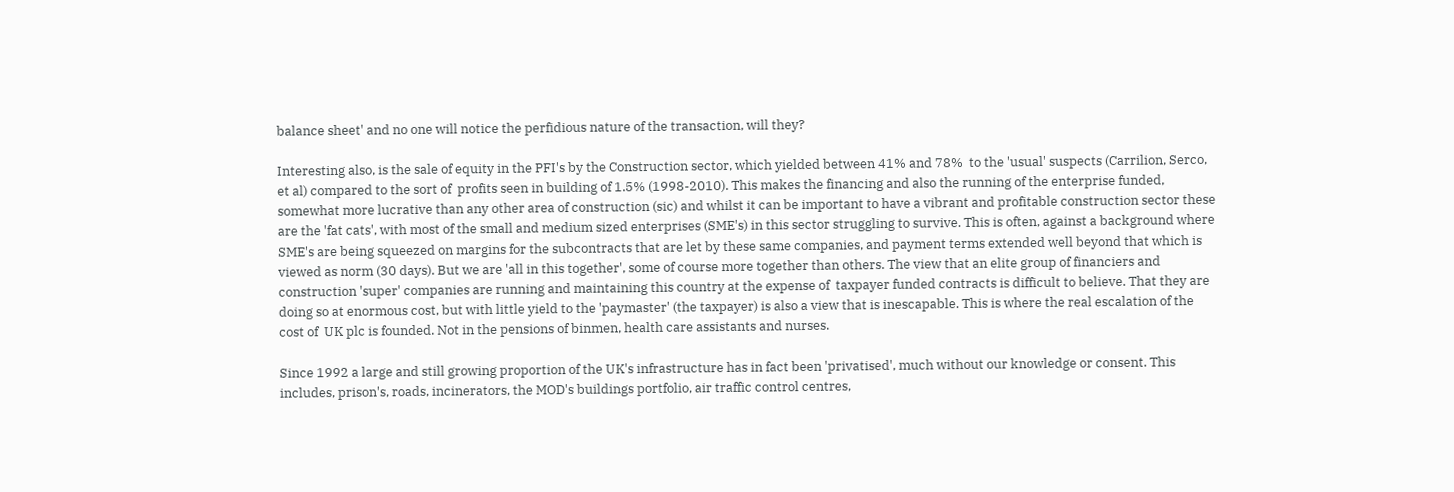balance sheet' and no one will notice the perfidious nature of the transaction, will they?

Interesting also, is the sale of equity in the PFI's by the Construction sector, which yielded between 41% and 78%  to the 'usual' suspects (Carrilion, Serco, et al) compared to the sort of  profits seen in building of 1.5% (1998-2010). This makes the financing and also the running of the enterprise funded, somewhat more lucrative than any other area of construction (sic) and whilst it can be important to have a vibrant and profitable construction sector these are the 'fat cats', with most of the small and medium sized enterprises (SME's) in this sector struggling to survive. This is often, against a background where SME's are being squeezed on margins for the subcontracts that are let by these same companies, and payment terms extended well beyond that which is viewed as norm (30 days). But we are 'all in this together', some of course more together than others. The view that an elite group of financiers and construction 'super' companies are running and maintaining this country at the expense of  taxpayer funded contracts is difficult to believe. That they are doing so at enormous cost, but with little yield to the 'paymaster' (the taxpayer) is also a view that is inescapable. This is where the real escalation of the cost of  UK plc is founded. Not in the pensions of binmen, health care assistants and nurses.

Since 1992 a large and still growing proportion of the UK's infrastructure has in fact been 'privatised', much without our knowledge or consent. This includes, prison's, roads, incinerators, the MOD's buildings portfolio, air traffic control centres,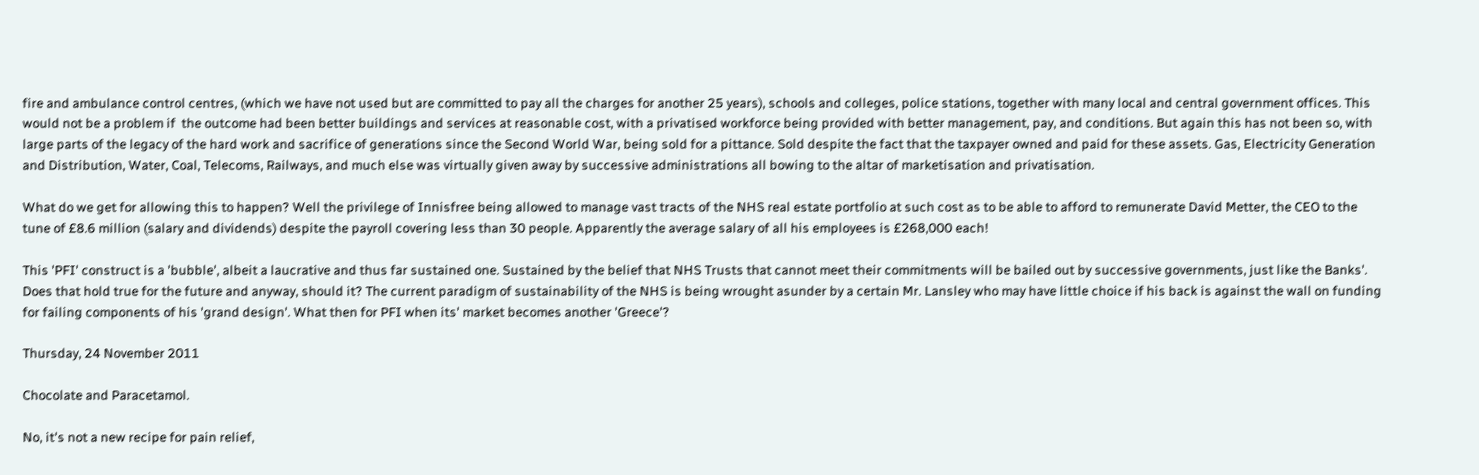fire and ambulance control centres, (which we have not used but are committed to pay all the charges for another 25 years), schools and colleges, police stations, together with many local and central government offices. This would not be a problem if  the outcome had been better buildings and services at reasonable cost, with a privatised workforce being provided with better management, pay, and conditions. But again this has not been so, with large parts of the legacy of the hard work and sacrifice of generations since the Second World War, being sold for a pittance. Sold despite the fact that the taxpayer owned and paid for these assets. Gas, Electricity Generation and Distribution, Water, Coal, Telecoms, Railways, and much else was virtually given away by successive administrations all bowing to the altar of marketisation and privatisation.

What do we get for allowing this to happen? Well the privilege of Innisfree being allowed to manage vast tracts of the NHS real estate portfolio at such cost as to be able to afford to remunerate David Metter, the CEO to the tune of £8.6 million (salary and dividends) despite the payroll covering less than 30 people. Apparently the average salary of all his employees is £268,000 each!

This 'PFI' construct is a 'bubble', albeit a laucrative and thus far sustained one. Sustained by the belief that NHS Trusts that cannot meet their commitments will be bailed out by successive governments, just like the Banks'.  Does that hold true for the future and anyway, should it? The current paradigm of sustainability of the NHS is being wrought asunder by a certain Mr. Lansley who may have little choice if his back is against the wall on funding for failing components of his 'grand design'. What then for PFI when its' market becomes another 'Greece'?

Thursday, 24 November 2011

Chocolate and Paracetamol.

No, it's not a new recipe for pain relief,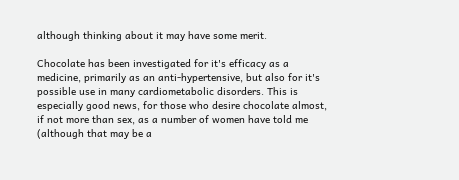although thinking about it may have some merit.

Chocolate has been investigated for it's efficacy as a medicine, primarily as an anti-hypertensive, but also for it's possible use in many cardiometabolic disorders. This is especially good news, for those who desire chocolate almost, if not more than sex, as a number of women have told me (although that may be a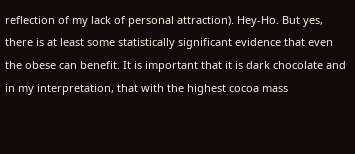reflection of my lack of personal attraction). Hey-Ho. But yes, there is at least some statistically significant evidence that even the obese can benefit. It is important that it is dark chocolate and in my interpretation, that with the highest cocoa mass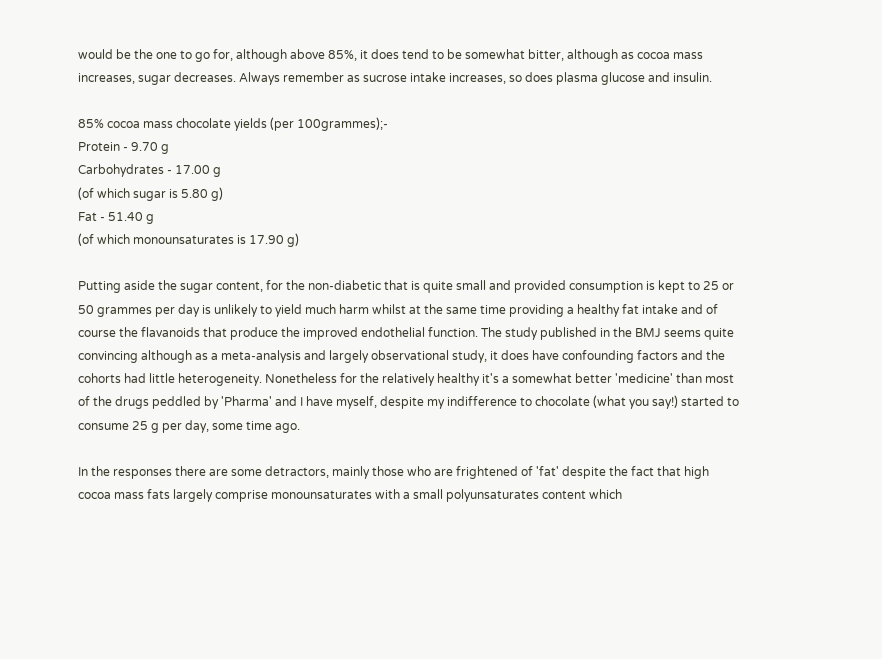would be the one to go for, although above 85%, it does tend to be somewhat bitter, although as cocoa mass increases, sugar decreases. Always remember as sucrose intake increases, so does plasma glucose and insulin.

85% cocoa mass chocolate yields (per 100grammes);-
Protein - 9.70 g
Carbohydrates - 17.00 g
(of which sugar is 5.80 g)
Fat - 51.40 g
(of which monounsaturates is 17.90 g)

Putting aside the sugar content, for the non-diabetic that is quite small and provided consumption is kept to 25 or 50 grammes per day is unlikely to yield much harm whilst at the same time providing a healthy fat intake and of course the flavanoids that produce the improved endothelial function. The study published in the BMJ seems quite convincing although as a meta-analysis and largely observational study, it does have confounding factors and the cohorts had little heterogeneity. Nonetheless for the relatively healthy it's a somewhat better 'medicine' than most of the drugs peddled by 'Pharma' and I have myself, despite my indifference to chocolate (what you say!) started to consume 25 g per day, some time ago.

In the responses there are some detractors, mainly those who are frightened of 'fat' despite the fact that high cocoa mass fats largely comprise monounsaturates with a small polyunsaturates content which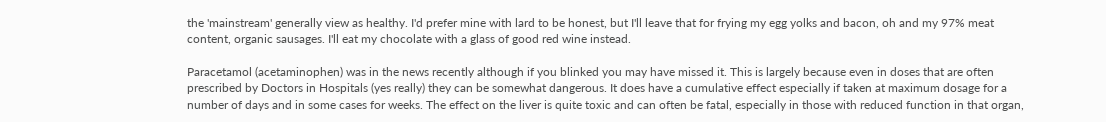the 'mainstream' generally view as healthy. I'd prefer mine with lard to be honest, but I'll leave that for frying my egg yolks and bacon, oh and my 97% meat content, organic sausages. I'll eat my chocolate with a glass of good red wine instead.

Paracetamol (acetaminophen) was in the news recently although if you blinked you may have missed it. This is largely because even in doses that are often prescribed by Doctors in Hospitals (yes really) they can be somewhat dangerous. It does have a cumulative effect especially if taken at maximum dosage for a number of days and in some cases for weeks. The effect on the liver is quite toxic and can often be fatal, especially in those with reduced function in that organ,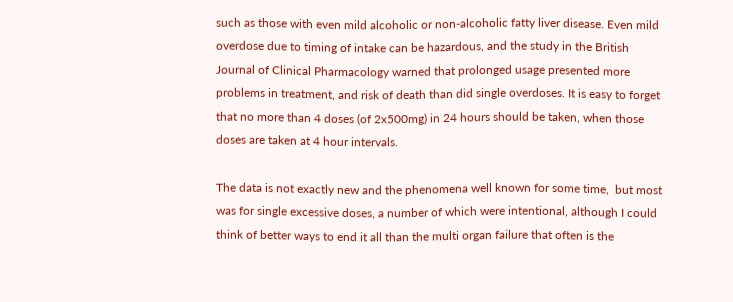such as those with even mild alcoholic or non-alcoholic fatty liver disease. Even mild overdose due to timing of intake can be hazardous, and the study in the British Journal of Clinical Pharmacology warned that prolonged usage presented more problems in treatment, and risk of death than did single overdoses. It is easy to forget that no more than 4 doses (of 2x500mg) in 24 hours should be taken, when those doses are taken at 4 hour intervals.

The data is not exactly new and the phenomena well known for some time,  but most was for single excessive doses, a number of which were intentional, although I could think of better ways to end it all than the multi organ failure that often is the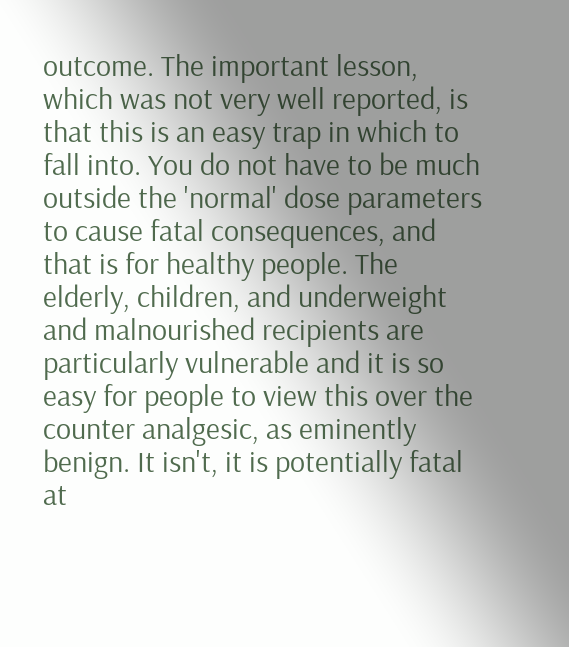outcome. The important lesson, which was not very well reported, is that this is an easy trap in which to fall into. You do not have to be much outside the 'normal' dose parameters to cause fatal consequences, and that is for healthy people. The elderly, children, and underweight and malnourished recipients are particularly vulnerable and it is so easy for people to view this over the counter analgesic, as eminently benign. It isn't, it is potentially fatal at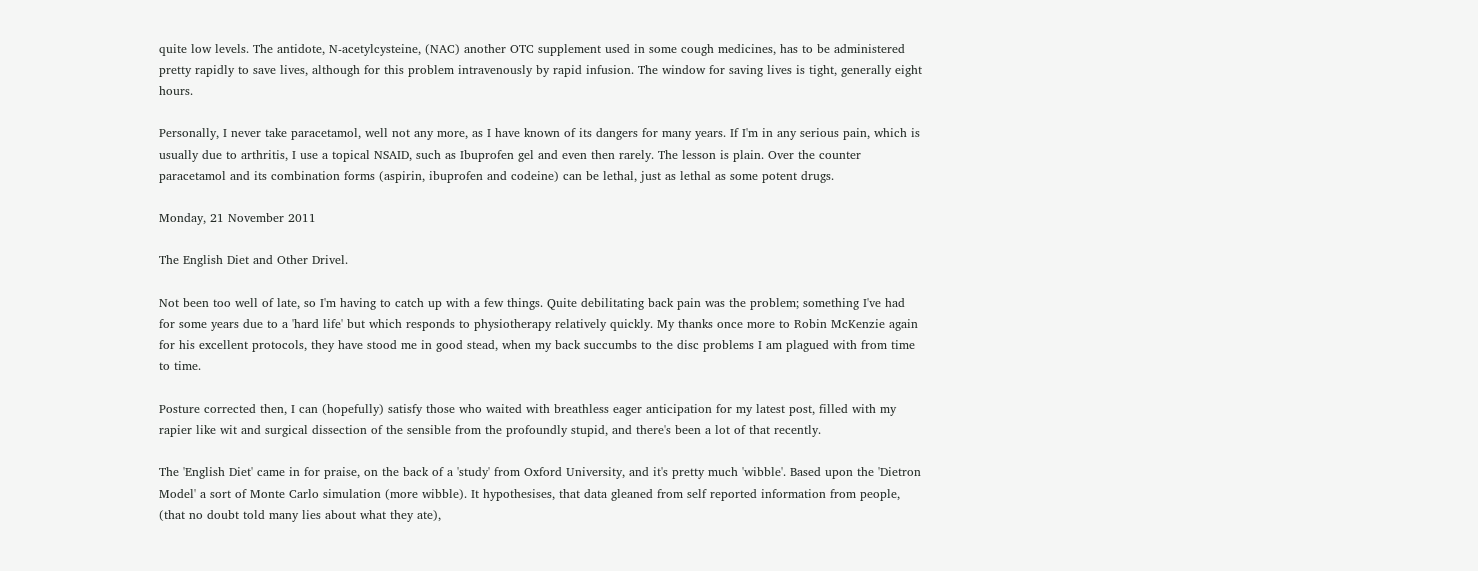quite low levels. The antidote, N-acetylcysteine, (NAC) another OTC supplement used in some cough medicines, has to be administered pretty rapidly to save lives, although for this problem intravenously by rapid infusion. The window for saving lives is tight, generally eight hours.

Personally, I never take paracetamol, well not any more, as I have known of its dangers for many years. If I'm in any serious pain, which is usually due to arthritis, I use a topical NSAID, such as Ibuprofen gel and even then rarely. The lesson is plain. Over the counter paracetamol and its combination forms (aspirin, ibuprofen and codeine) can be lethal, just as lethal as some potent drugs.

Monday, 21 November 2011

The English Diet and Other Drivel.

Not been too well of late, so I'm having to catch up with a few things. Quite debilitating back pain was the problem; something I've had for some years due to a 'hard life' but which responds to physiotherapy relatively quickly. My thanks once more to Robin McKenzie again for his excellent protocols, they have stood me in good stead, when my back succumbs to the disc problems I am plagued with from time to time.

Posture corrected then, I can (hopefully) satisfy those who waited with breathless eager anticipation for my latest post, filled with my rapier like wit and surgical dissection of the sensible from the profoundly stupid, and there's been a lot of that recently.

The 'English Diet' came in for praise, on the back of a 'study' from Oxford University, and it's pretty much 'wibble'. Based upon the 'Dietron Model' a sort of Monte Carlo simulation (more wibble). It hypothesises, that data gleaned from self reported information from people, (that no doubt told many lies about what they ate),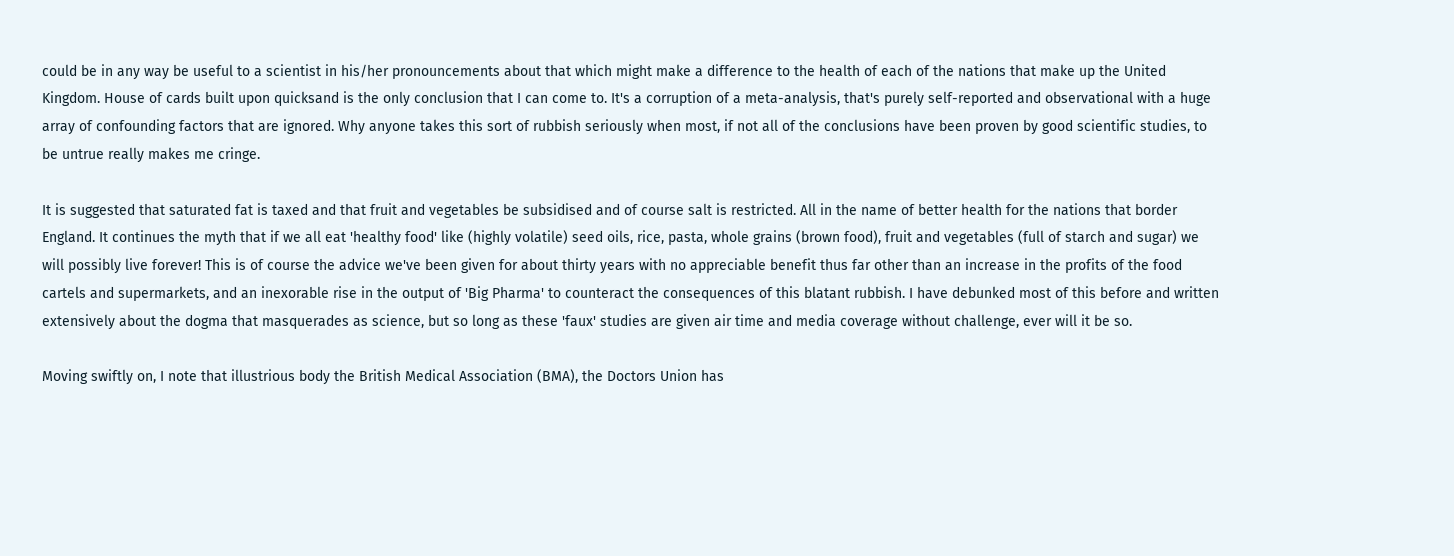could be in any way be useful to a scientist in his/her pronouncements about that which might make a difference to the health of each of the nations that make up the United Kingdom. House of cards built upon quicksand is the only conclusion that I can come to. It's a corruption of a meta-analysis, that's purely self-reported and observational with a huge array of confounding factors that are ignored. Why anyone takes this sort of rubbish seriously when most, if not all of the conclusions have been proven by good scientific studies, to be untrue really makes me cringe.

It is suggested that saturated fat is taxed and that fruit and vegetables be subsidised and of course salt is restricted. All in the name of better health for the nations that border England. It continues the myth that if we all eat 'healthy food' like (highly volatile) seed oils, rice, pasta, whole grains (brown food), fruit and vegetables (full of starch and sugar) we will possibly live forever! This is of course the advice we've been given for about thirty years with no appreciable benefit thus far other than an increase in the profits of the food cartels and supermarkets, and an inexorable rise in the output of 'Big Pharma' to counteract the consequences of this blatant rubbish. I have debunked most of this before and written extensively about the dogma that masquerades as science, but so long as these 'faux' studies are given air time and media coverage without challenge, ever will it be so.

Moving swiftly on, I note that illustrious body the British Medical Association (BMA), the Doctors Union has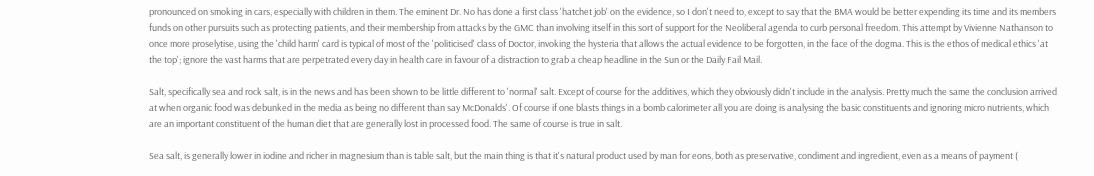pronounced on smoking in cars, especially with children in them. The eminent Dr. No has done a first class 'hatchet job' on the evidence, so I don't need to, except to say that the BMA would be better expending its time and its members funds on other pursuits such as protecting patients, and their membership from attacks by the GMC than involving itself in this sort of support for the Neoliberal agenda to curb personal freedom. This attempt by Vivienne Nathanson to once more proselytise, using the 'child harm' card is typical of most of the 'politicised' class of Doctor, invoking the hysteria that allows the actual evidence to be forgotten, in the face of the dogma. This is the ethos of medical ethics 'at the top'; ignore the vast harms that are perpetrated every day in health care in favour of a distraction to grab a cheap headline in the Sun or the Daily Fail Mail.

Salt, specifically sea and rock salt, is in the news and has been shown to be little different to 'normal' salt. Except of course for the additives, which they obviously didn't include in the analysis. Pretty much the same the conclusion arrived at when organic food was debunked in the media as being no different than say McDonalds'. Of course if one blasts things in a bomb calorimeter all you are doing is analysing the basic constituents and ignoring micro nutrients, which are an important constituent of the human diet that are generally lost in processed food. The same of course is true in salt.

Sea salt, is generally lower in iodine and richer in magnesium than is table salt, but the main thing is that it's natural product used by man for eons, both as preservative, condiment and ingredient, even as a means of payment (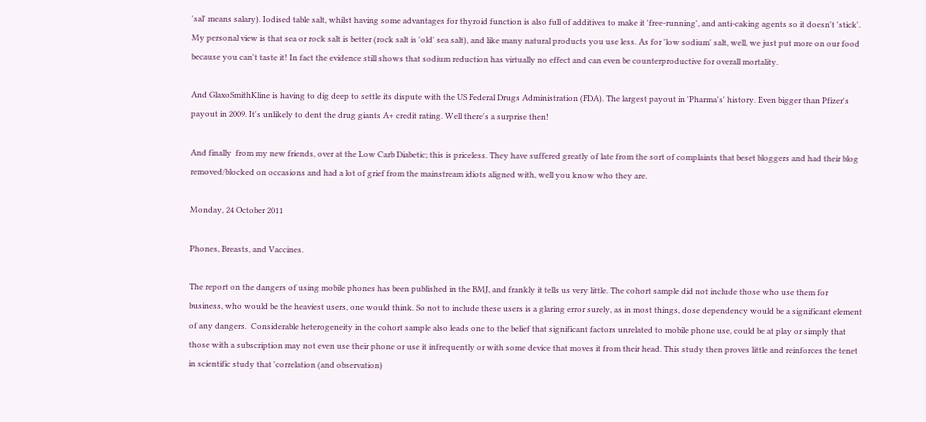'sal' means salary). Iodised table salt, whilst having some advantages for thyroid function is also full of additives to make it 'free-running', and anti-caking agents so it doesn't 'stick'. My personal view is that sea or rock salt is better (rock salt is 'old' sea salt), and like many natural products you use less. As for 'low sodium' salt, well, we just put more on our food because you can't taste it! In fact the evidence still shows that sodium reduction has virtually no effect and can even be counterproductive for overall mortality.

And GlaxoSmithKline is having to dig deep to settle its dispute with the US Federal Drugs Administration (FDA). The largest payout in 'Pharma's' history. Even bigger than Pfizer's payout in 2009. It's unlikely to dent the drug giants A+ credit rating. Well there's a surprise then!

And finally  from my new friends, over at the Low Carb Diabetic; this is priceless. They have suffered greatly of late from the sort of complaints that beset bloggers and had their blog removed/blocked on occasions and had a lot of grief from the mainstream idiots aligned with, well you know who they are.

Monday, 24 October 2011

Phones, Breasts, and Vaccines.

The report on the dangers of using mobile phones has been published in the BMJ, and frankly it tells us very little. The cohort sample did not include those who use them for business, who would be the heaviest users, one would think. So not to include these users is a glaring error surely, as in most things, dose dependency would be a significant element of any dangers.  Considerable heterogeneity in the cohort sample also leads one to the belief that significant factors unrelated to mobile phone use, could be at play or simply that those with a subscription may not even use their phone or use it infrequently or with some device that moves it from their head. This study then proves little and reinforces the tenet in scientific study that 'correlation (and observation)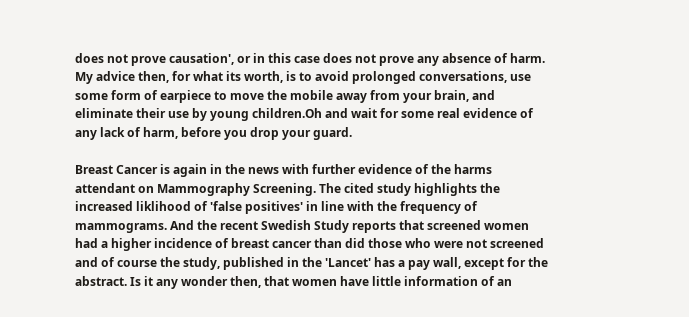does not prove causation', or in this case does not prove any absence of harm. My advice then, for what its worth, is to avoid prolonged conversations, use some form of earpiece to move the mobile away from your brain, and eliminate their use by young children.Oh and wait for some real evidence of any lack of harm, before you drop your guard.

Breast Cancer is again in the news with further evidence of the harms attendant on Mammography Screening. The cited study highlights the increased liklihood of 'false positives' in line with the frequency of mammograms. And the recent Swedish Study reports that screened women had a higher incidence of breast cancer than did those who were not screened and of course the study, published in the 'Lancet' has a pay wall, except for the abstract. Is it any wonder then, that women have little information of an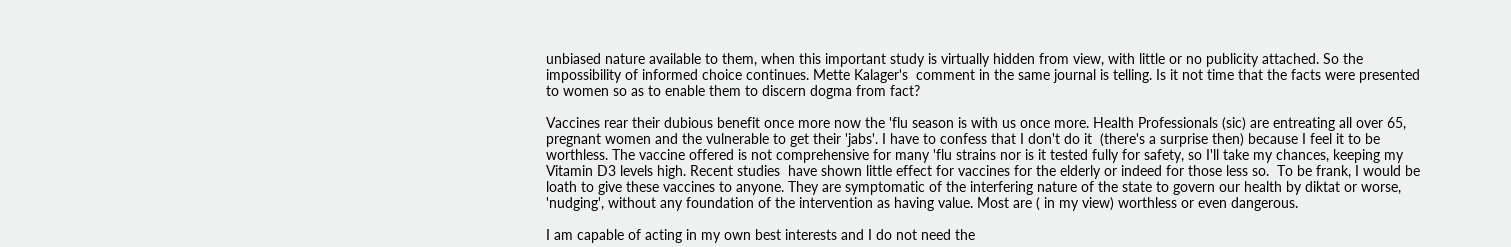unbiased nature available to them, when this important study is virtually hidden from view, with little or no publicity attached. So the impossibility of informed choice continues. Mette Kalager's  comment in the same journal is telling. Is it not time that the facts were presented to women so as to enable them to discern dogma from fact?

Vaccines rear their dubious benefit once more now the 'flu season is with us once more. Health Professionals (sic) are entreating all over 65, pregnant women and the vulnerable to get their 'jabs'. I have to confess that I don't do it  (there's a surprise then) because I feel it to be worthless. The vaccine offered is not comprehensive for many 'flu strains nor is it tested fully for safety, so I'll take my chances, keeping my Vitamin D3 levels high. Recent studies  have shown little effect for vaccines for the elderly or indeed for those less so.  To be frank, I would be loath to give these vaccines to anyone. They are symptomatic of the interfering nature of the state to govern our health by diktat or worse, 'nudging', without any foundation of the intervention as having value. Most are ( in my view) worthless or even dangerous.

I am capable of acting in my own best interests and I do not need the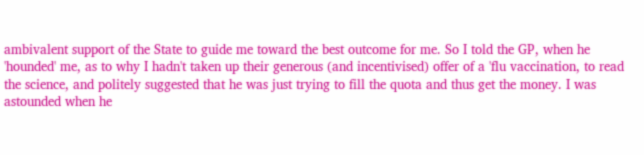ambivalent support of the State to guide me toward the best outcome for me. So I told the GP, when he 'hounded' me, as to why I hadn't taken up their generous (and incentivised) offer of a 'flu vaccination, to read the science, and politely suggested that he was just trying to fill the quota and thus get the money. I was astounded when he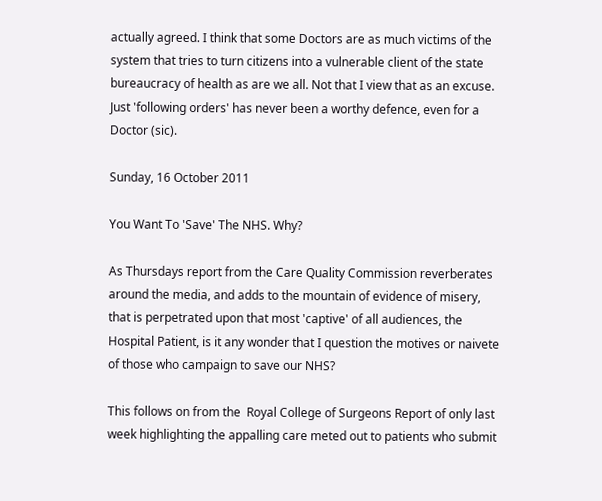actually agreed. I think that some Doctors are as much victims of the system that tries to turn citizens into a vulnerable client of the state bureaucracy of health as are we all. Not that I view that as an excuse. Just 'following orders' has never been a worthy defence, even for a Doctor (sic).

Sunday, 16 October 2011

You Want To 'Save' The NHS. Why?

As Thursdays report from the Care Quality Commission reverberates around the media, and adds to the mountain of evidence of misery, that is perpetrated upon that most 'captive' of all audiences, the Hospital Patient, is it any wonder that I question the motives or naivete of those who campaign to save our NHS?

This follows on from the  Royal College of Surgeons Report of only last week highlighting the appalling care meted out to patients who submit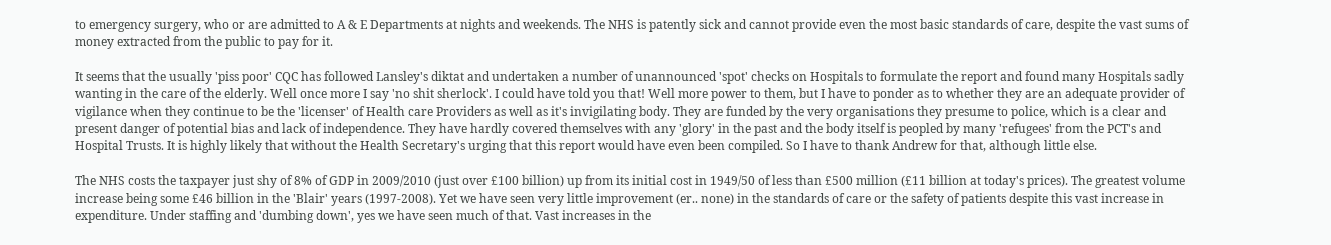to emergency surgery, who or are admitted to A & E Departments at nights and weekends. The NHS is patently sick and cannot provide even the most basic standards of care, despite the vast sums of money extracted from the public to pay for it.

It seems that the usually 'piss poor' CQC has followed Lansley's diktat and undertaken a number of unannounced 'spot' checks on Hospitals to formulate the report and found many Hospitals sadly wanting in the care of the elderly. Well once more I say 'no shit sherlock'. I could have told you that! Well more power to them, but I have to ponder as to whether they are an adequate provider of vigilance when they continue to be the 'licenser' of Health care Providers as well as it's invigilating body. They are funded by the very organisations they presume to police, which is a clear and present danger of potential bias and lack of independence. They have hardly covered themselves with any 'glory' in the past and the body itself is peopled by many 'refugees' from the PCT's and Hospital Trusts. It is highly likely that without the Health Secretary's urging that this report would have even been compiled. So I have to thank Andrew for that, although little else.

The NHS costs the taxpayer just shy of 8% of GDP in 2009/2010 (just over £100 billion) up from its initial cost in 1949/50 of less than £500 million (£11 billion at today's prices). The greatest volume increase being some £46 billion in the 'Blair' years (1997-2008). Yet we have seen very little improvement (er.. none) in the standards of care or the safety of patients despite this vast increase in expenditure. Under staffing and 'dumbing down', yes we have seen much of that. Vast increases in the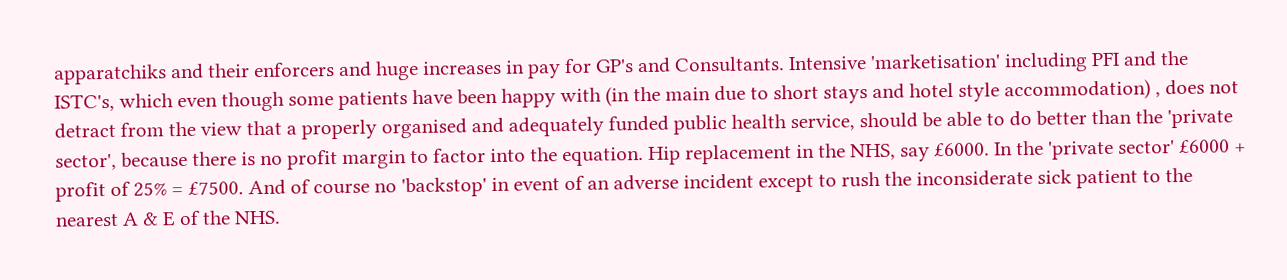apparatchiks and their enforcers and huge increases in pay for GP's and Consultants. Intensive 'marketisation' including PFI and the ISTC's, which even though some patients have been happy with (in the main due to short stays and hotel style accommodation) , does not detract from the view that a properly organised and adequately funded public health service, should be able to do better than the 'private sector', because there is no profit margin to factor into the equation. Hip replacement in the NHS, say £6000. In the 'private sector' £6000 + profit of 25% = £7500. And of course no 'backstop' in event of an adverse incident except to rush the inconsiderate sick patient to the nearest A & E of the NHS.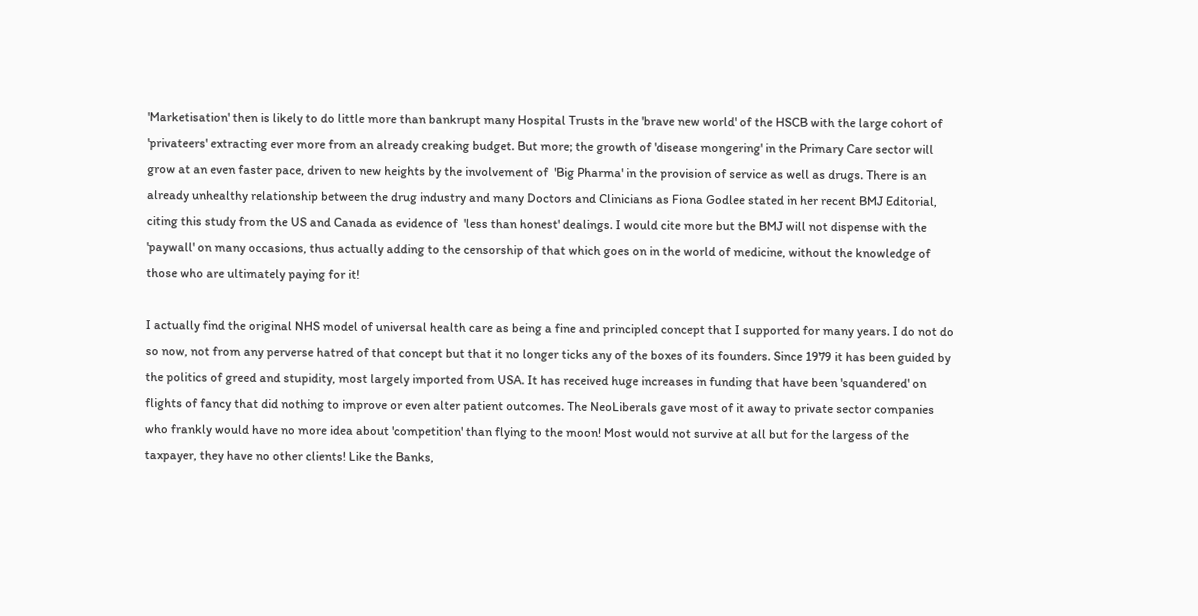'Marketisation' then is likely to do little more than bankrupt many Hospital Trusts in the 'brave new world' of the HSCB with the large cohort of  'privateers' extracting ever more from an already creaking budget. But more; the growth of 'disease mongering' in the Primary Care sector will grow at an even faster pace, driven to new heights by the involvement of  'Big Pharma' in the provision of service as well as drugs. There is an already unhealthy relationship between the drug industry and many Doctors and Clinicians as Fiona Godlee stated in her recent BMJ Editorial, citing this study from the US and Canada as evidence of  'less than honest' dealings. I would cite more but the BMJ will not dispense with the 'paywall' on many occasions, thus actually adding to the censorship of that which goes on in the world of medicine, without the knowledge of those who are ultimately paying for it!

I actually find the original NHS model of universal health care as being a fine and principled concept that I supported for many years. I do not do so now, not from any perverse hatred of that concept but that it no longer ticks any of the boxes of its founders. Since 1979 it has been guided by the politics of greed and stupidity, most largely imported from USA. It has received huge increases in funding that have been 'squandered' on flights of fancy that did nothing to improve or even alter patient outcomes. The NeoLiberals gave most of it away to private sector companies who frankly would have no more idea about 'competition' than flying to the moon! Most would not survive at all but for the largess of the taxpayer, they have no other clients! Like the Banks,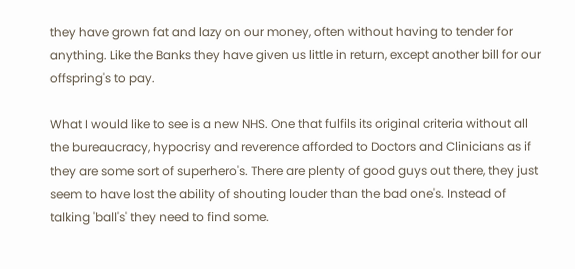they have grown fat and lazy on our money, often without having to tender for anything. Like the Banks they have given us little in return, except another bill for our offspring's to pay.

What I would like to see is a new NHS. One that fulfils its original criteria without all the bureaucracy, hypocrisy and reverence afforded to Doctors and Clinicians as if they are some sort of superhero's. There are plenty of good guys out there, they just seem to have lost the ability of shouting louder than the bad one's. Instead of talking 'ball's' they need to find some.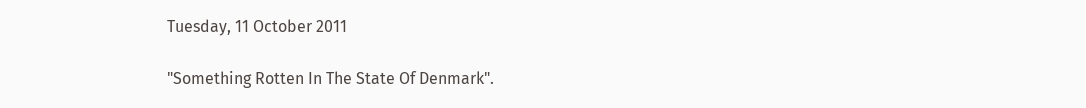Tuesday, 11 October 2011

"Something Rotten In The State Of Denmark".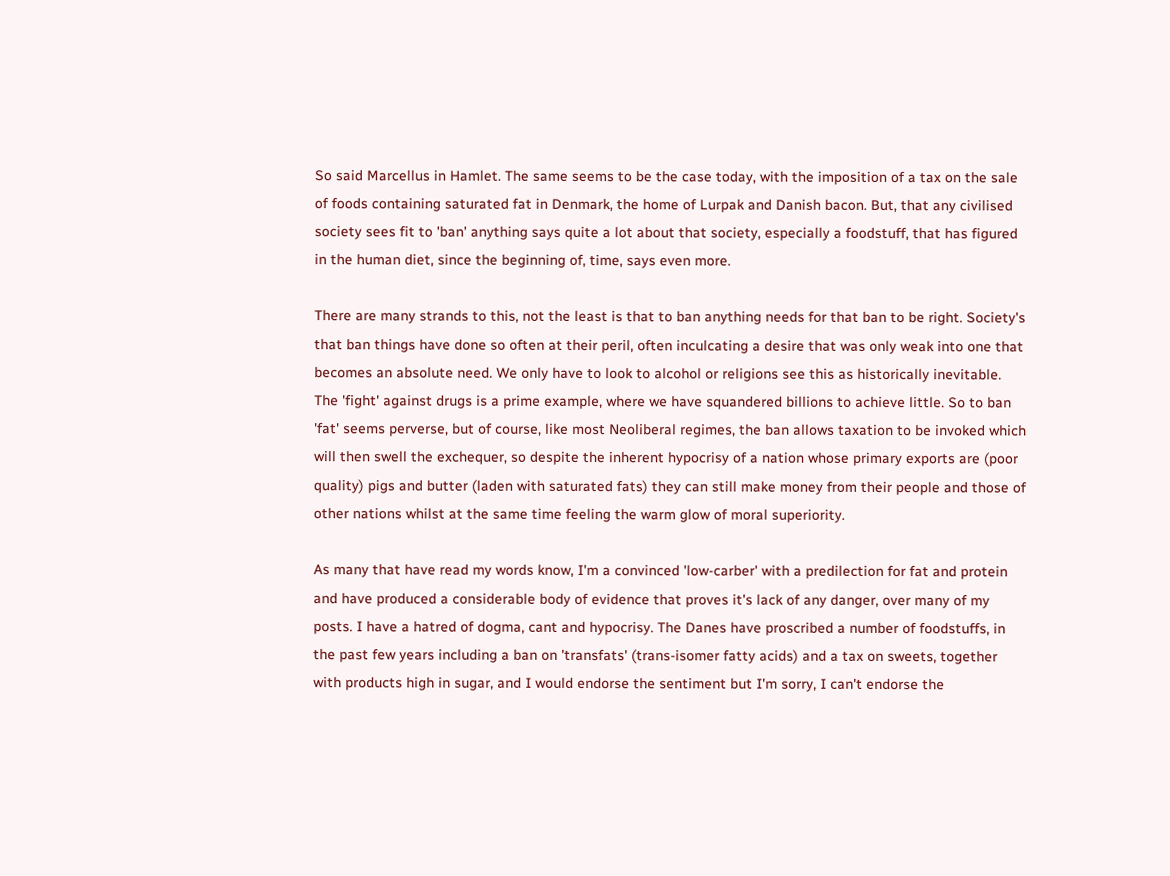So said Marcellus in Hamlet. The same seems to be the case today, with the imposition of a tax on the sale of foods containing saturated fat in Denmark, the home of Lurpak and Danish bacon. But, that any civilised society sees fit to 'ban' anything says quite a lot about that society, especially a foodstuff, that has figured in the human diet, since the beginning of, time, says even more.

There are many strands to this, not the least is that to ban anything needs for that ban to be right. Society's that ban things have done so often at their peril, often inculcating a desire that was only weak into one that becomes an absolute need. We only have to look to alcohol or religions see this as historically inevitable. The 'fight' against drugs is a prime example, where we have squandered billions to achieve little. So to ban 'fat' seems perverse, but of course, like most Neoliberal regimes, the ban allows taxation to be invoked which will then swell the exchequer, so despite the inherent hypocrisy of a nation whose primary exports are (poor quality) pigs and butter (laden with saturated fats) they can still make money from their people and those of other nations whilst at the same time feeling the warm glow of moral superiority.

As many that have read my words know, I'm a convinced 'low-carber' with a predilection for fat and protein and have produced a considerable body of evidence that proves it's lack of any danger, over many of my posts. I have a hatred of dogma, cant and hypocrisy. The Danes have proscribed a number of foodstuffs, in the past few years including a ban on 'transfats' (trans-isomer fatty acids) and a tax on sweets, together with products high in sugar, and I would endorse the sentiment but I'm sorry, I can't endorse the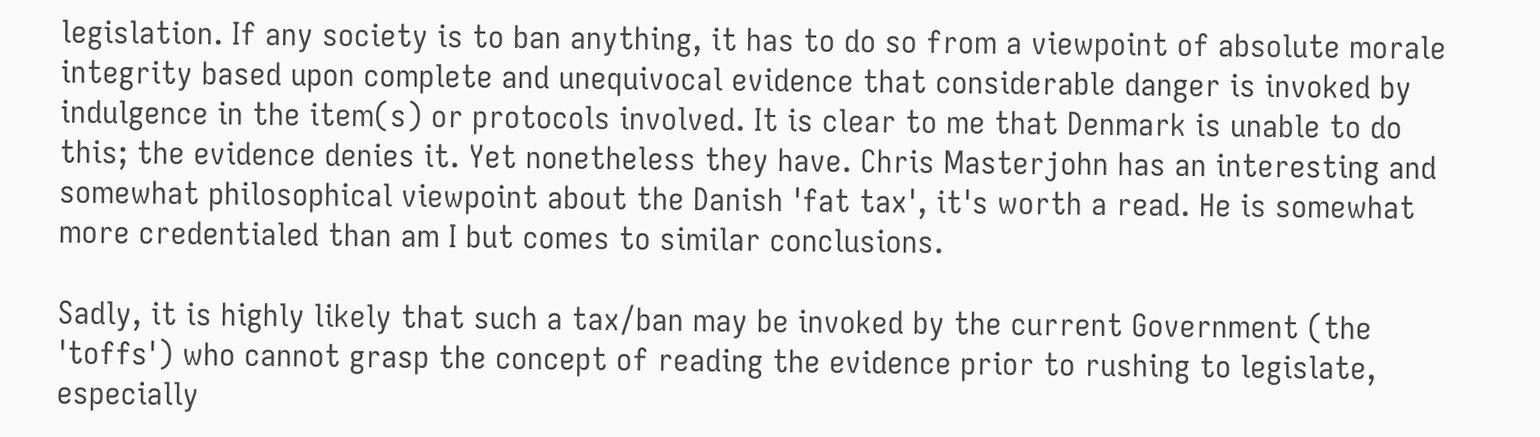legislation. If any society is to ban anything, it has to do so from a viewpoint of absolute morale integrity based upon complete and unequivocal evidence that considerable danger is invoked by indulgence in the item(s) or protocols involved. It is clear to me that Denmark is unable to do this; the evidence denies it. Yet nonetheless they have. Chris Masterjohn has an interesting and somewhat philosophical viewpoint about the Danish 'fat tax', it's worth a read. He is somewhat more credentialed than am I but comes to similar conclusions.

Sadly, it is highly likely that such a tax/ban may be invoked by the current Government (the 'toffs') who cannot grasp the concept of reading the evidence prior to rushing to legislate, especially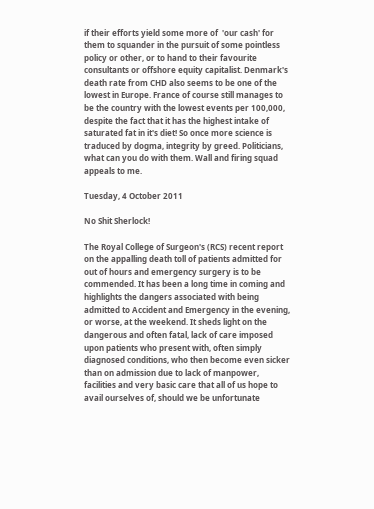if their efforts yield some more of  'our cash' for them to squander in the pursuit of some pointless policy or other, or to hand to their favourite consultants or offshore equity capitalist. Denmark's death rate from CHD also seems to be one of the lowest in Europe. France of course still manages to be the country with the lowest events per 100,000, despite the fact that it has the highest intake of saturated fat in it's diet! So once more science is traduced by dogma, integrity by greed. Politicians, what can you do with them. Wall and firing squad appeals to me.

Tuesday, 4 October 2011

No Shit Sherlock!

The Royal College of Surgeon's (RCS) recent report on the appalling death toll of patients admitted for out of hours and emergency surgery is to be commended. It has been a long time in coming and highlights the dangers associated with being admitted to Accident and Emergency in the evening, or worse, at the weekend. It sheds light on the dangerous and often fatal, lack of care imposed upon patients who present with, often simply diagnosed conditions, who then become even sicker than on admission due to lack of manpower, facilities and very basic care that all of us hope to avail ourselves of, should we be unfortunate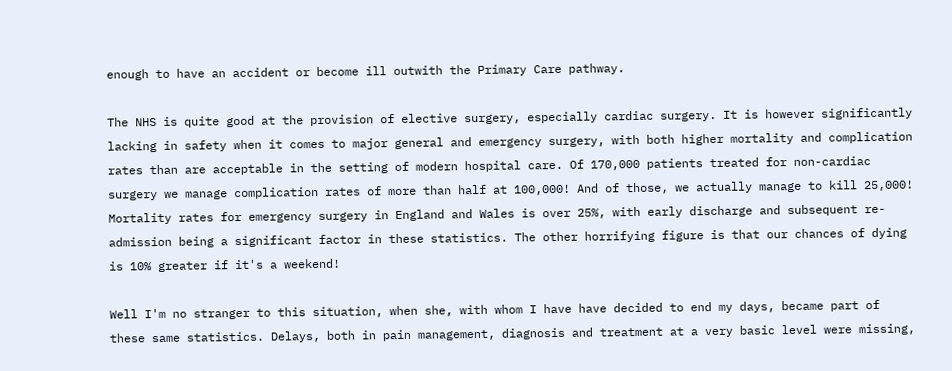enough to have an accident or become ill outwith the Primary Care pathway.

The NHS is quite good at the provision of elective surgery, especially cardiac surgery. It is however significantly lacking in safety when it comes to major general and emergency surgery, with both higher mortality and complication rates than are acceptable in the setting of modern hospital care. Of 170,000 patients treated for non-cardiac surgery we manage complication rates of more than half at 100,000! And of those, we actually manage to kill 25,000! Mortality rates for emergency surgery in England and Wales is over 25%, with early discharge and subsequent re-admission being a significant factor in these statistics. The other horrifying figure is that our chances of dying is 10% greater if it's a weekend!

Well I'm no stranger to this situation, when she, with whom I have have decided to end my days, became part of these same statistics. Delays, both in pain management, diagnosis and treatment at a very basic level were missing,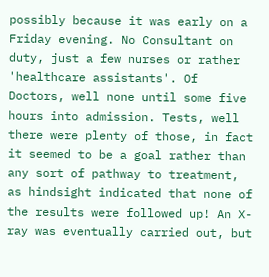possibly because it was early on a Friday evening. No Consultant on duty, just a few nurses or rather 'healthcare assistants'. Of Doctors, well none until some five hours into admission. Tests, well there were plenty of those, in fact it seemed to be a goal rather than any sort of pathway to treatment, as hindsight indicated that none of the results were followed up! An X-ray was eventually carried out, but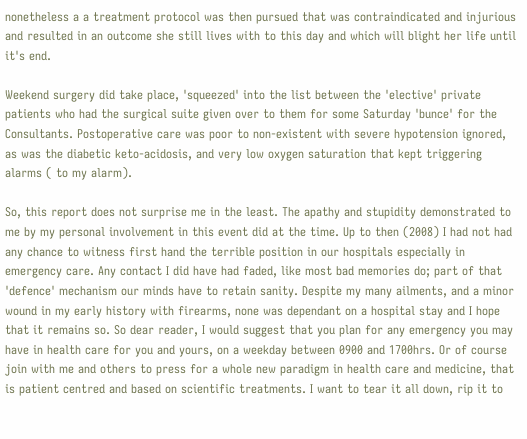nonetheless a a treatment protocol was then pursued that was contraindicated and injurious and resulted in an outcome she still lives with to this day and which will blight her life until it's end.

Weekend surgery did take place, 'squeezed' into the list between the 'elective' private patients who had the surgical suite given over to them for some Saturday 'bunce' for the Consultants. Postoperative care was poor to non-existent with severe hypotension ignored, as was the diabetic keto-acidosis, and very low oxygen saturation that kept triggering alarms ( to my alarm).

So, this report does not surprise me in the least. The apathy and stupidity demonstrated to me by my personal involvement in this event did at the time. Up to then (2008) I had not had any chance to witness first hand the terrible position in our hospitals especially in emergency care. Any contact I did have had faded, like most bad memories do; part of that 'defence' mechanism our minds have to retain sanity. Despite my many ailments, and a minor wound in my early history with firearms, none was dependant on a hospital stay and I hope that it remains so. So dear reader, I would suggest that you plan for any emergency you may have in health care for you and yours, on a weekday between 0900 and 1700hrs. Or of course join with me and others to press for a whole new paradigm in health care and medicine, that is patient centred and based on scientific treatments. I want to tear it all down, rip it to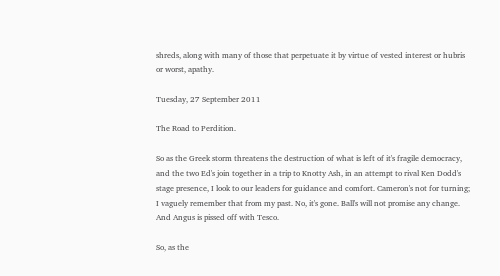shreds, along with many of those that perpetuate it by virtue of vested interest or hubris or worst, apathy.

Tuesday, 27 September 2011

The Road to Perdition.

So as the Greek storm threatens the destruction of what is left of it's fragile democracy, and the two Ed's join together in a trip to Knotty Ash, in an attempt to rival Ken Dodd's stage presence, I look to our leaders for guidance and comfort. Cameron's not for turning; I vaguely remember that from my past. No, it's gone. Ball's will not promise any change. And Angus is pissed off with Tesco.

So, as the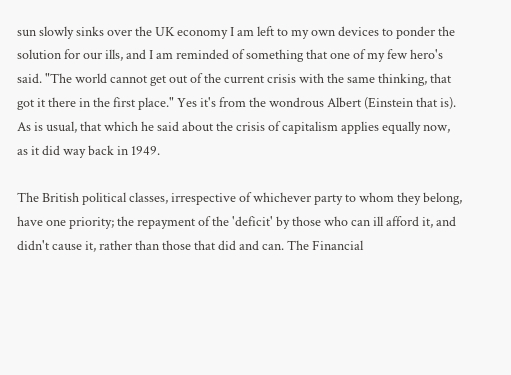sun slowly sinks over the UK economy I am left to my own devices to ponder the solution for our ills, and I am reminded of something that one of my few hero's said. "The world cannot get out of the current crisis with the same thinking, that got it there in the first place." Yes it's from the wondrous Albert (Einstein that is). As is usual, that which he said about the crisis of capitalism applies equally now, as it did way back in 1949.

The British political classes, irrespective of whichever party to whom they belong, have one priority; the repayment of the 'deficit' by those who can ill afford it, and didn't cause it, rather than those that did and can. The Financial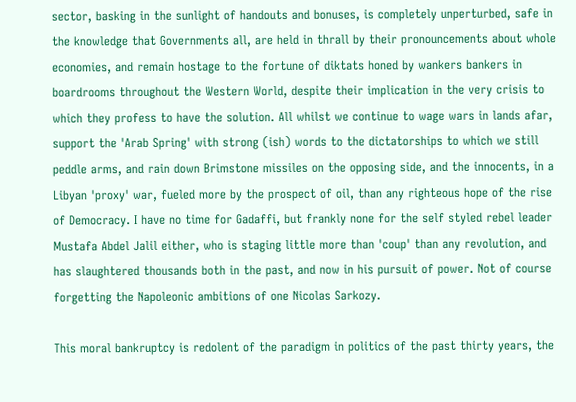sector, basking in the sunlight of handouts and bonuses, is completely unperturbed, safe in the knowledge that Governments all, are held in thrall by their pronouncements about whole economies, and remain hostage to the fortune of diktats honed by wankers bankers in boardrooms throughout the Western World, despite their implication in the very crisis to which they profess to have the solution. All whilst we continue to wage wars in lands afar, support the 'Arab Spring' with strong (ish) words to the dictatorships to which we still peddle arms, and rain down Brimstone missiles on the opposing side, and the innocents, in a Libyan 'proxy' war, fueled more by the prospect of oil, than any righteous hope of the rise of Democracy. I have no time for Gadaffi, but frankly none for the self styled rebel leader Mustafa Abdel Jalil either, who is staging little more than 'coup' than any revolution, and has slaughtered thousands both in the past, and now in his pursuit of power. Not of course forgetting the Napoleonic ambitions of one Nicolas Sarkozy.

This moral bankruptcy is redolent of the paradigm in politics of the past thirty years, the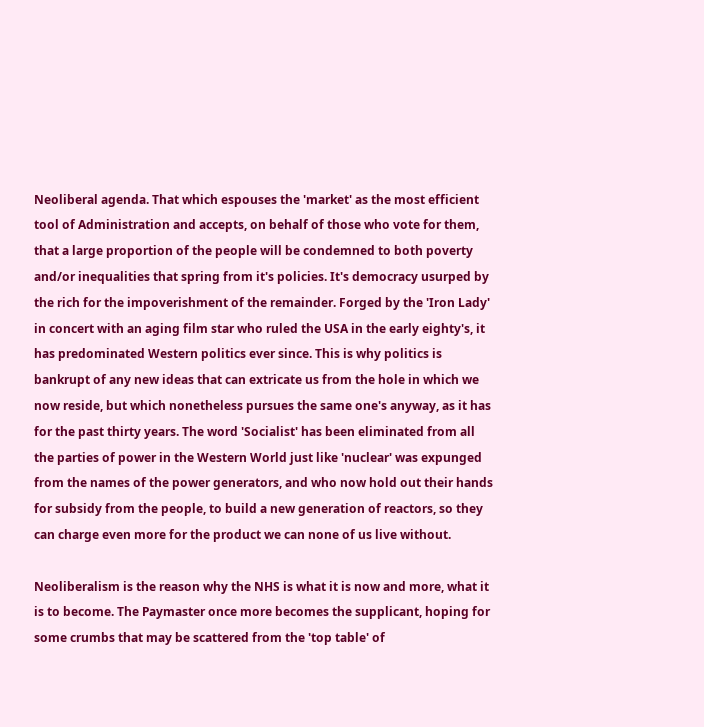Neoliberal agenda. That which espouses the 'market' as the most efficient tool of Administration and accepts, on behalf of those who vote for them, that a large proportion of the people will be condemned to both poverty and/or inequalities that spring from it's policies. It's democracy usurped by the rich for the impoverishment of the remainder. Forged by the 'Iron Lady' in concert with an aging film star who ruled the USA in the early eighty's, it has predominated Western politics ever since. This is why politics is bankrupt of any new ideas that can extricate us from the hole in which we now reside, but which nonetheless pursues the same one's anyway, as it has for the past thirty years. The word 'Socialist' has been eliminated from all the parties of power in the Western World just like 'nuclear' was expunged from the names of the power generators, and who now hold out their hands for subsidy from the people, to build a new generation of reactors, so they can charge even more for the product we can none of us live without.

Neoliberalism is the reason why the NHS is what it is now and more, what it is to become. The Paymaster once more becomes the supplicant, hoping for some crumbs that may be scattered from the 'top table' of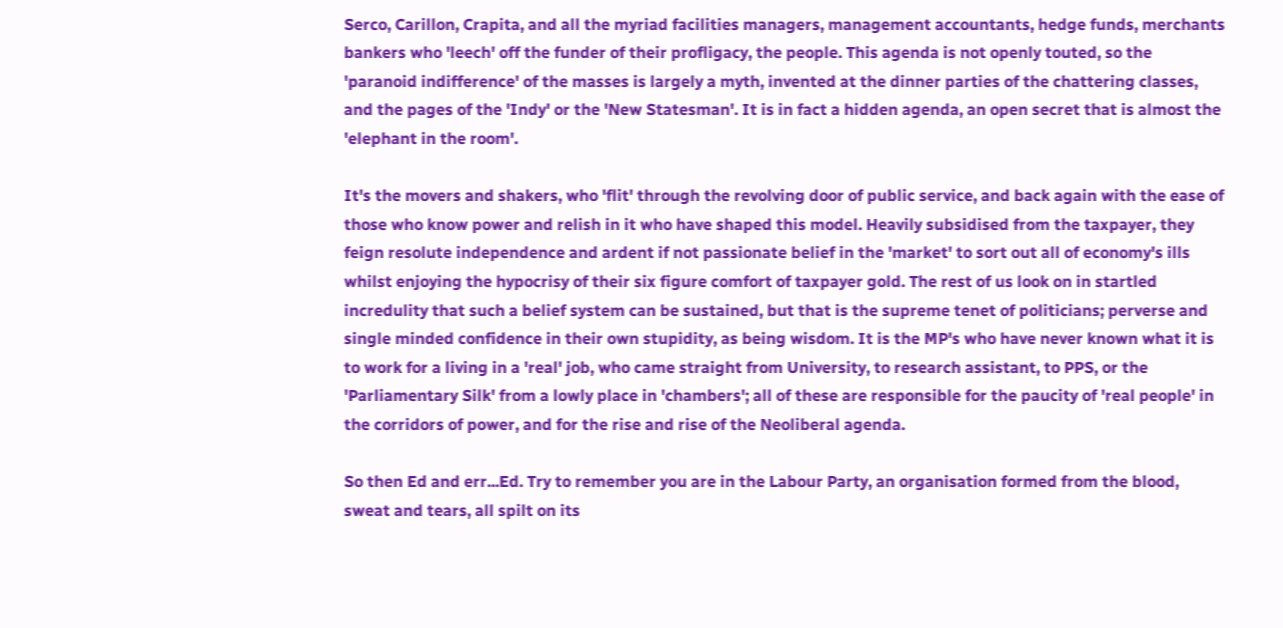Serco, Carillon, Crapita, and all the myriad facilities managers, management accountants, hedge funds, merchants bankers who 'leech' off the funder of their profligacy, the people. This agenda is not openly touted, so the 'paranoid indifference' of the masses is largely a myth, invented at the dinner parties of the chattering classes, and the pages of the 'Indy' or the 'New Statesman'. It is in fact a hidden agenda, an open secret that is almost the 'elephant in the room'.

It's the movers and shakers, who 'flit' through the revolving door of public service, and back again with the ease of those who know power and relish in it who have shaped this model. Heavily subsidised from the taxpayer, they feign resolute independence and ardent if not passionate belief in the 'market' to sort out all of economy's ills whilst enjoying the hypocrisy of their six figure comfort of taxpayer gold. The rest of us look on in startled incredulity that such a belief system can be sustained, but that is the supreme tenet of politicians; perverse and single minded confidence in their own stupidity, as being wisdom. It is the MP's who have never known what it is to work for a living in a 'real' job, who came straight from University, to research assistant, to PPS, or the 'Parliamentary Silk' from a lowly place in 'chambers'; all of these are responsible for the paucity of 'real people' in the corridors of power, and for the rise and rise of the Neoliberal agenda.

So then Ed and err...Ed. Try to remember you are in the Labour Party, an organisation formed from the blood, sweat and tears, all spilt on its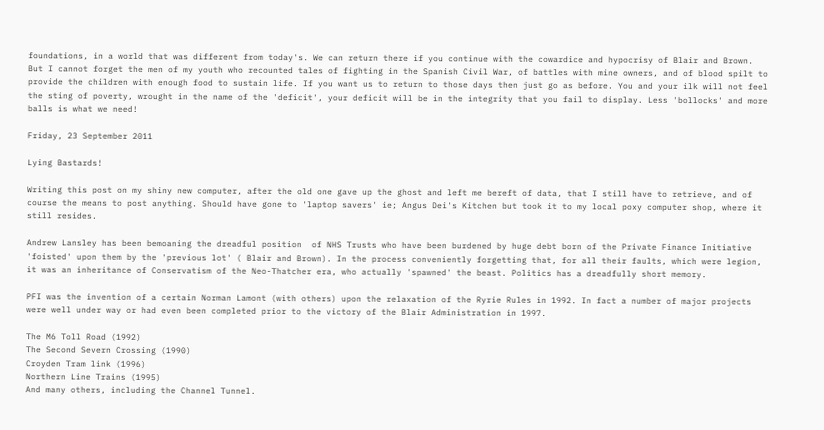foundations, in a world that was different from today's. We can return there if you continue with the cowardice and hypocrisy of Blair and Brown. But I cannot forget the men of my youth who recounted tales of fighting in the Spanish Civil War, of battles with mine owners, and of blood spilt to provide the children with enough food to sustain life. If you want us to return to those days then just go as before. You and your ilk will not feel the sting of poverty, wrought in the name of the 'deficit', your deficit will be in the integrity that you fail to display. Less 'bollocks' and more balls is what we need!

Friday, 23 September 2011

Lying Bastards!

Writing this post on my shiny new computer, after the old one gave up the ghost and left me bereft of data, that I still have to retrieve, and of course the means to post anything. Should have gone to 'laptop savers' ie; Angus Dei's Kitchen but took it to my local poxy computer shop, where it still resides.

Andrew Lansley has been bemoaning the dreadful position  of NHS Trusts who have been burdened by huge debt born of the Private Finance Initiative 'foisted' upon them by the 'previous lot' ( Blair and Brown). In the process conveniently forgetting that, for all their faults, which were legion, it was an inheritance of Conservatism of the Neo-Thatcher era, who actually 'spawned' the beast. Politics has a dreadfully short memory.

PFI was the invention of a certain Norman Lamont (with others) upon the relaxation of the Ryrie Rules in 1992. In fact a number of major projects were well under way or had even been completed prior to the victory of the Blair Administration in 1997.

The M6 Toll Road (1992)
The Second Severn Crossing (1990)
Croyden Tram link (1996)
Northern Line Trains (1995)
And many others, including the Channel Tunnel.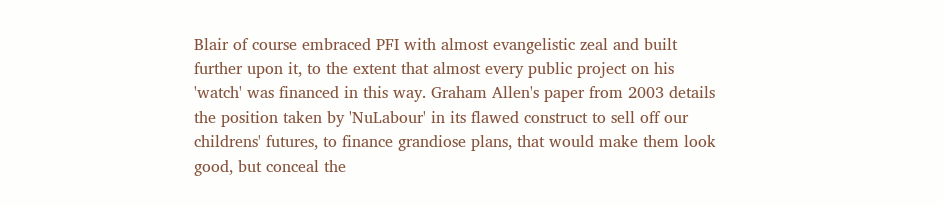Blair of course embraced PFI with almost evangelistic zeal and built further upon it, to the extent that almost every public project on his 'watch' was financed in this way. Graham Allen's paper from 2003 details the position taken by 'NuLabour' in its flawed construct to sell off our childrens' futures, to finance grandiose plans, that would make them look good, but conceal the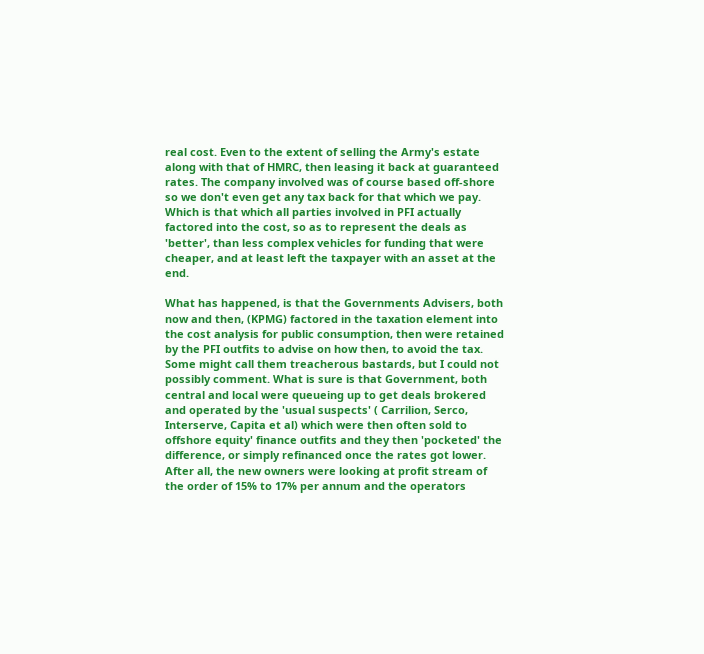real cost. Even to the extent of selling the Army's estate along with that of HMRC, then leasing it back at guaranteed rates. The company involved was of course based off-shore so we don't even get any tax back for that which we pay. Which is that which all parties involved in PFI actually factored into the cost, so as to represent the deals as 'better', than less complex vehicles for funding that were cheaper, and at least left the taxpayer with an asset at the end.

What has happened, is that the Governments Advisers, both now and then, (KPMG) factored in the taxation element into the cost analysis for public consumption, then were retained by the PFI outfits to advise on how then, to avoid the tax. Some might call them treacherous bastards, but I could not possibly comment. What is sure is that Government, both central and local were queueing up to get deals brokered and operated by the 'usual suspects' ( Carrilion, Serco, Interserve, Capita et al) which were then often sold to offshore equity' finance outfits and they then 'pocketed' the difference, or simply refinanced once the rates got lower. After all, the new owners were looking at profit stream of the order of 15% to 17% per annum and the operators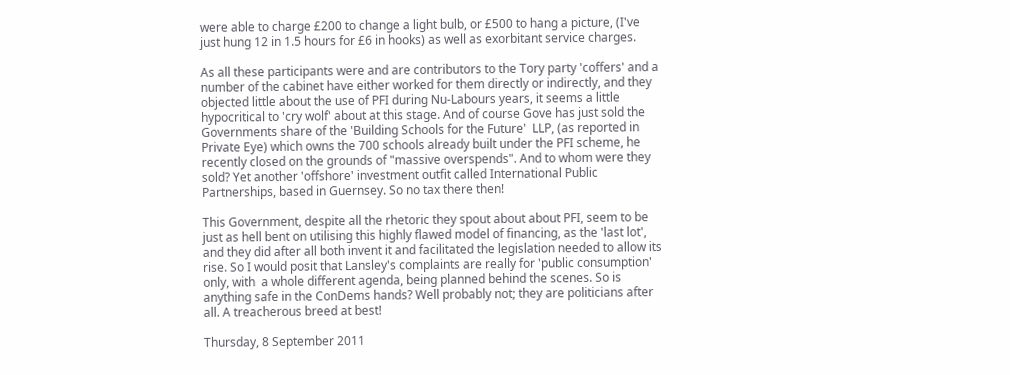were able to charge £200 to change a light bulb, or £500 to hang a picture, (I've just hung 12 in 1.5 hours for £6 in hooks) as well as exorbitant service charges.

As all these participants were and are contributors to the Tory party 'coffers' and a number of the cabinet have either worked for them directly or indirectly, and they objected little about the use of PFI during Nu-Labours years, it seems a little hypocritical to 'cry wolf' about at this stage. And of course Gove has just sold the Governments share of the 'Building Schools for the Future'  LLP, (as reported in Private Eye) which owns the 700 schools already built under the PFI scheme, he recently closed on the grounds of "massive overspends". And to whom were they sold? Yet another 'offshore' investment outfit called International Public Partnerships, based in Guernsey. So no tax there then!

This Government, despite all the rhetoric they spout about about PFI, seem to be just as hell bent on utilising this highly flawed model of financing, as the 'last lot', and they did after all both invent it and facilitated the legislation needed to allow its rise. So I would posit that Lansley's complaints are really for 'public consumption' only, with  a whole different agenda, being planned behind the scenes. So is anything safe in the ConDems hands? Well probably not; they are politicians after all. A treacherous breed at best!

Thursday, 8 September 2011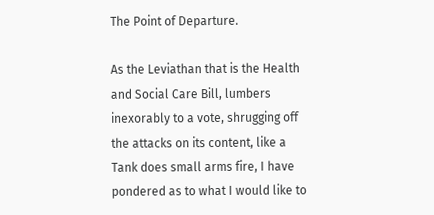The Point of Departure.

As the Leviathan that is the Health and Social Care Bill, lumbers inexorably to a vote, shrugging off the attacks on its content, like a Tank does small arms fire, I have pondered as to what I would like to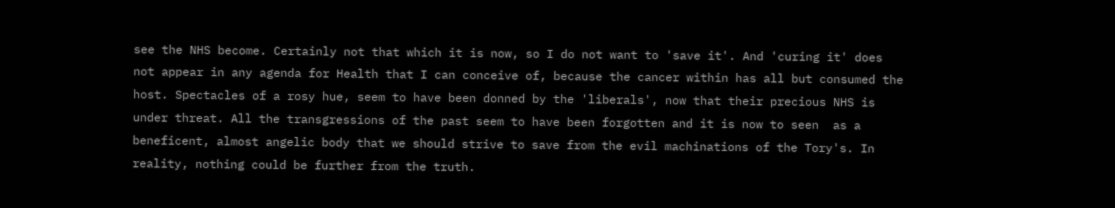see the NHS become. Certainly not that which it is now, so I do not want to 'save it'. And 'curing it' does not appear in any agenda for Health that I can conceive of, because the cancer within has all but consumed the host. Spectacles of a rosy hue, seem to have been donned by the 'liberals', now that their precious NHS is under threat. All the transgressions of the past seem to have been forgotten and it is now to seen  as a beneficent, almost angelic body that we should strive to save from the evil machinations of the Tory's. In reality, nothing could be further from the truth.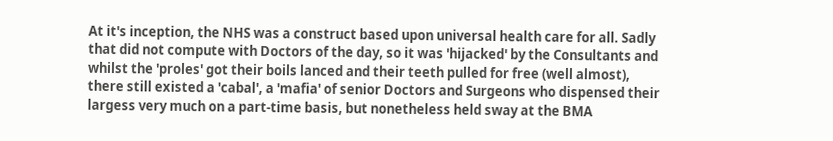At it's inception, the NHS was a construct based upon universal health care for all. Sadly that did not compute with Doctors of the day, so it was 'hijacked' by the Consultants and whilst the 'proles' got their boils lanced and their teeth pulled for free (well almost), there still existed a 'cabal', a 'mafia' of senior Doctors and Surgeons who dispensed their largess very much on a part-time basis, but nonetheless held sway at the BMA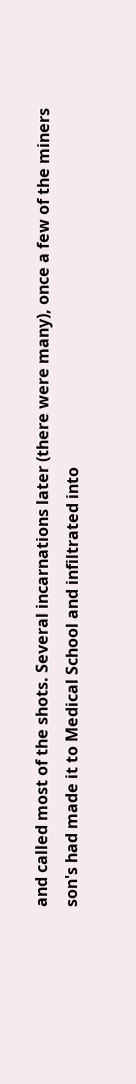and called most of the shots. Several incarnations later (there were many), once a few of the miners son's had made it to Medical School and infiltrated into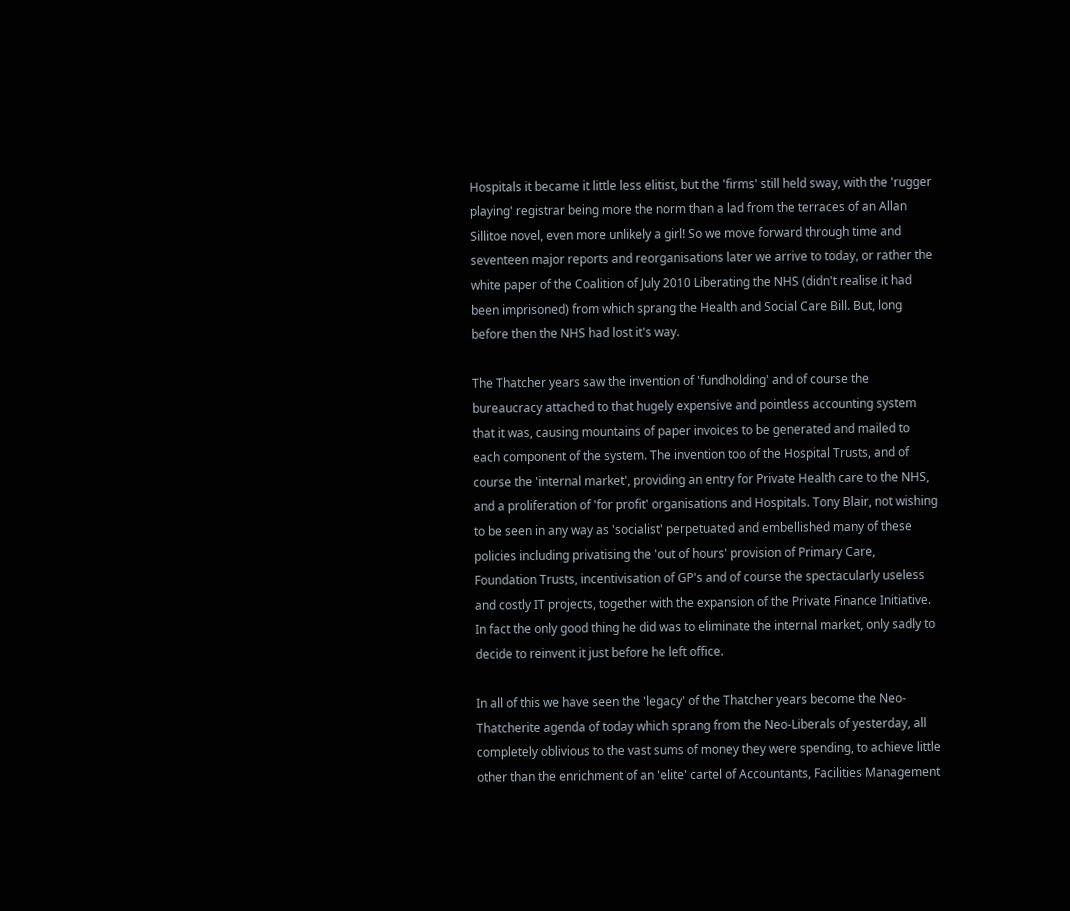Hospitals it became it little less elitist, but the 'firms' still held sway, with the 'rugger playing' registrar being more the norm than a lad from the terraces of an Allan Sillitoe novel, even more unlikely a girl! So we move forward through time and seventeen major reports and reorganisations later we arrive to today, or rather the white paper of the Coalition of July 2010 Liberating the NHS (didn't realise it had been imprisoned) from which sprang the Health and Social Care Bill. But, long before then the NHS had lost it's way.

The Thatcher years saw the invention of 'fundholding' and of course the bureaucracy attached to that hugely expensive and pointless accounting system that it was, causing mountains of paper invoices to be generated and mailed to each component of the system. The invention too of the Hospital Trusts, and of course the 'internal market', providing an entry for Private Health care to the NHS, and a proliferation of 'for profit' organisations and Hospitals. Tony Blair, not wishing to be seen in any way as 'socialist' perpetuated and embellished many of these policies including privatising the 'out of hours' provision of Primary Care, Foundation Trusts, incentivisation of GP's and of course the spectacularly useless and costly IT projects, together with the expansion of the Private Finance Initiative. In fact the only good thing he did was to eliminate the internal market, only sadly to decide to reinvent it just before he left office.

In all of this we have seen the 'legacy' of the Thatcher years become the Neo-Thatcherite agenda of today which sprang from the Neo-Liberals of yesterday, all completely oblivious to the vast sums of money they were spending, to achieve little other than the enrichment of an 'elite' cartel of Accountants, Facilities Management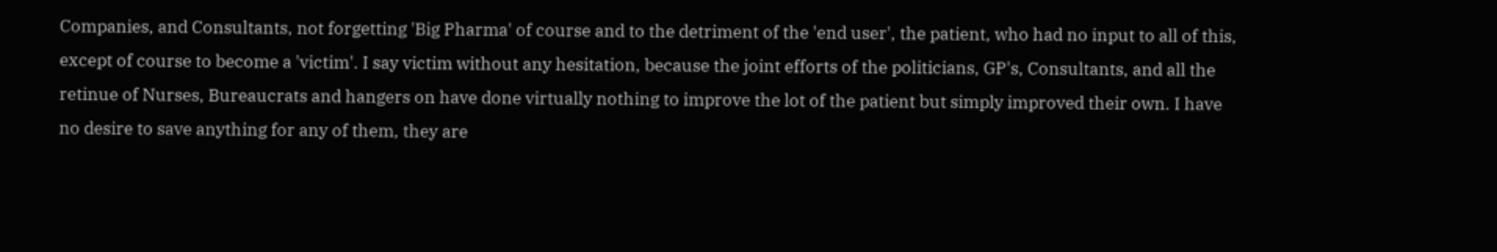Companies, and Consultants, not forgetting 'Big Pharma' of course and to the detriment of the 'end user', the patient, who had no input to all of this, except of course to become a 'victim'. I say victim without any hesitation, because the joint efforts of the politicians, GP's, Consultants, and all the retinue of Nurses, Bureaucrats and hangers on have done virtually nothing to improve the lot of the patient but simply improved their own. I have no desire to save anything for any of them, they are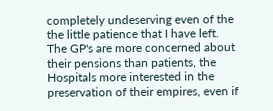completely undeserving even of the the little patience that I have left.  The GP's are more concerned about their pensions than patients, the Hospitals more interested in the preservation of their empires, even if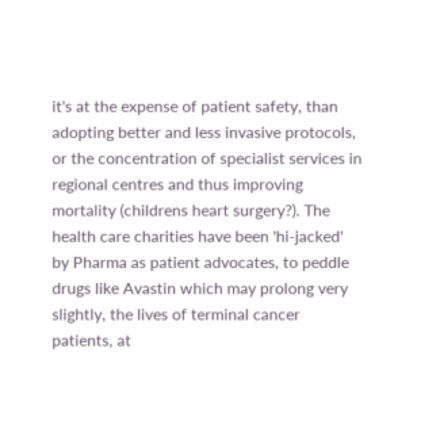it's at the expense of patient safety, than adopting better and less invasive protocols, or the concentration of specialist services in regional centres and thus improving mortality (childrens heart surgery?). The health care charities have been 'hi-jacked' by Pharma as patient advocates, to peddle drugs like Avastin which may prolong very slightly, the lives of terminal cancer patients, at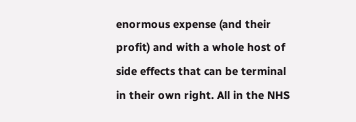enormous expense (and their profit) and with a whole host of side effects that can be terminal in their own right. All in the NHS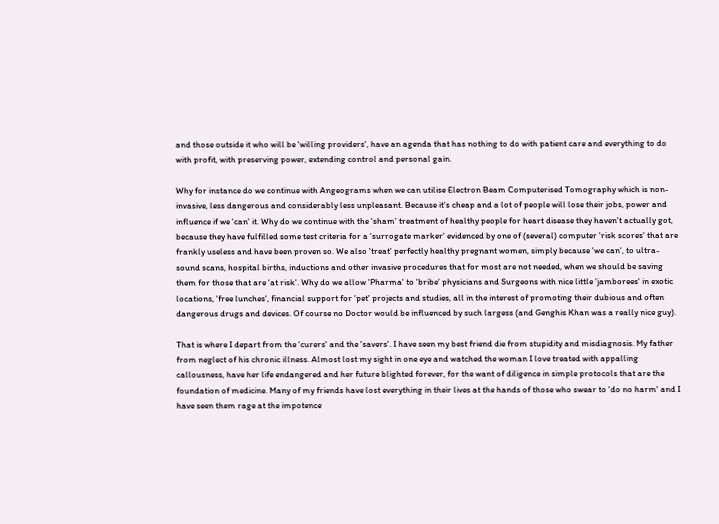and those outside it who will be 'willing providers', have an agenda that has nothing to do with patient care and everything to do with profit, with preserving power, extending control and personal gain.

Why for instance do we continue with Angeograms when we can utilise Electron Beam Computerised Tomography which is non-invasive, less dangerous and considerably less unpleasant. Because it's cheap and a lot of people will lose their jobs, power and influence if we 'can' it. Why do we continue with the 'sham' treatment of healthy people for heart disease they haven't actually got, because they have fulfilled some test criteria for a 'surrogate marker' evidenced by one of (several) computer 'risk scores' that are frankly useless and have been proven so. We also 'treat' perfectly healthy pregnant women, simply because 'we can', to ultra-sound scans, hospital births, inductions and other invasive procedures that for most are not needed, when we should be saving them for those that are 'at risk'. Why do we allow 'Pharma' to 'bribe' physicians and Surgeons with nice little 'jamborees' in exotic locations, 'free lunches', financial support for 'pet' projects and studies, all in the interest of promoting their dubious and often dangerous drugs and devices. Of course no Doctor would be influenced by such largess (and Genghis Khan was a really nice guy).

That is where I depart from the 'curers' and the 'savers'. I have seen my best friend die from stupidity and misdiagnosis. My father from neglect of his chronic illness. Almost lost my sight in one eye and watched the woman I love treated with appalling callousness, have her life endangered and her future blighted forever, for the want of diligence in simple protocols that are the foundation of medicine. Many of my friends have lost everything in their lives at the hands of those who swear to 'do no harm' and I have seen them rage at the impotence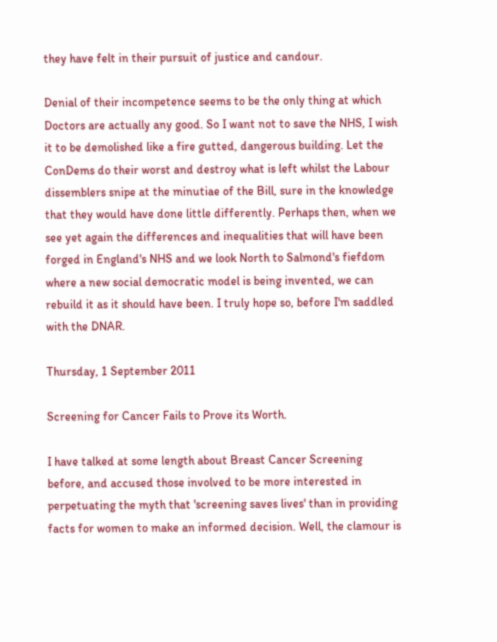they have felt in their pursuit of justice and candour.

Denial of their incompetence seems to be the only thing at which Doctors are actually any good. So I want not to save the NHS, I wish it to be demolished like a fire gutted, dangerous building. Let the ConDems do their worst and destroy what is left whilst the Labour dissemblers snipe at the minutiae of the Bill, sure in the knowledge that they would have done little differently. Perhaps then, when we see yet again the differences and inequalities that will have been forged in England's NHS and we look North to Salmond's fiefdom where a new social democratic model is being invented, we can rebuild it as it should have been. I truly hope so, before I'm saddled with the DNAR.

Thursday, 1 September 2011

Screening for Cancer Fails to Prove its Worth.

I have talked at some length about Breast Cancer Screening  before, and accused those involved to be more interested in perpetuating the myth that 'screening saves lives' than in providing facts for women to make an informed decision. Well, the clamour is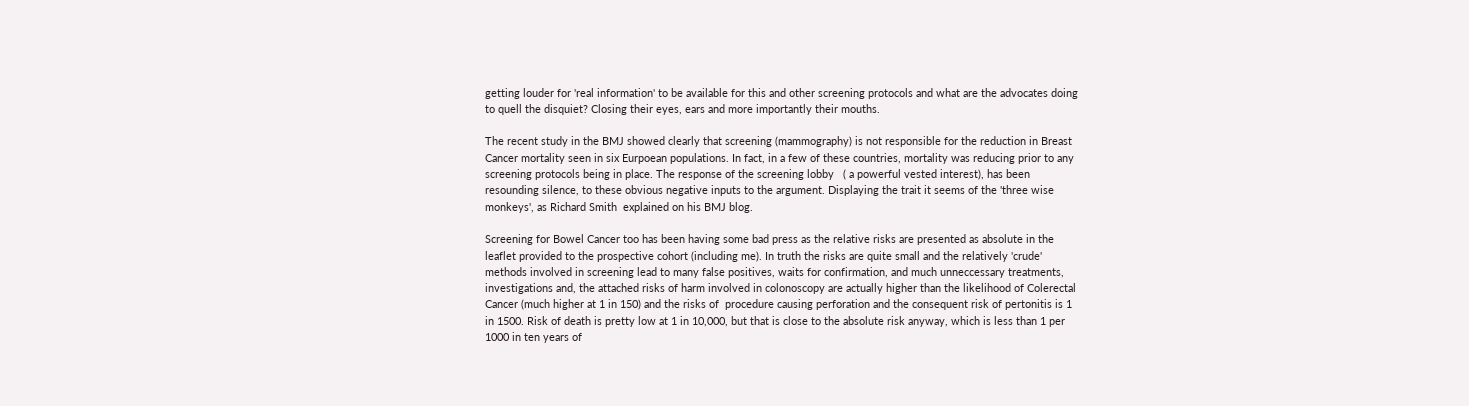getting louder for 'real information' to be available for this and other screening protocols and what are the advocates doing to quell the disquiet? Closing their eyes, ears and more importantly their mouths.

The recent study in the BMJ showed clearly that screening (mammography) is not responsible for the reduction in Breast Cancer mortality seen in six Eurpoean populations. In fact, in a few of these countries, mortality was reducing prior to any screening protocols being in place. The response of the screening lobby   ( a powerful vested interest), has been resounding silence, to these obvious negative inputs to the argument. Displaying the trait it seems of the 'three wise monkeys', as Richard Smith  explained on his BMJ blog.

Screening for Bowel Cancer too has been having some bad press as the relative risks are presented as absolute in the leaflet provided to the prospective cohort (including me). In truth the risks are quite small and the relatively 'crude' methods involved in screening lead to many false positives, waits for confirmation, and much unneccessary treatments, investigations and, the attached risks of harm involved in colonoscopy are actually higher than the likelihood of Colerectal Cancer (much higher at 1 in 150) and the risks of  procedure causing perforation and the consequent risk of pertonitis is 1 in 1500. Risk of death is pretty low at 1 in 10,000, but that is close to the absolute risk anyway, which is less than 1 per 1000 in ten years of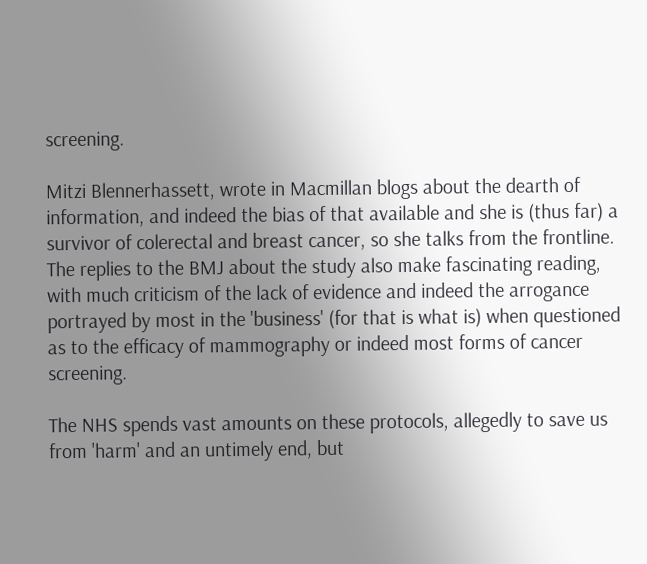screening.

Mitzi Blennerhassett, wrote in Macmillan blogs about the dearth of information, and indeed the bias of that available and she is (thus far) a survivor of colerectal and breast cancer, so she talks from the frontline. The replies to the BMJ about the study also make fascinating reading, with much criticism of the lack of evidence and indeed the arrogance portrayed by most in the 'business' (for that is what is) when questioned as to the efficacy of mammography or indeed most forms of cancer screening.

The NHS spends vast amounts on these protocols, allegedly to save us from 'harm' and an untimely end, but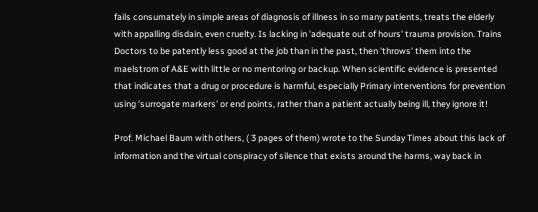fails consumately in simple areas of diagnosis of illness in so many patients, treats the elderly with appalling disdain, even cruelty. Is lacking in 'adequate out of hours' trauma provision. Trains Doctors to be patently less good at the job than in the past, then 'throws' them into the maelstrom of A&E with little or no mentoring or backup. When scientific evidence is presented that indicates that a drug or procedure is harmful, especially Primary interventions for prevention using 'surrogate markers' or end points, rather than a patient actually being ill, they ignore it!

Prof. Michael Baum with others, ( 3 pages of them) wrote to the Sunday Times about this lack of information and the virtual conspiracy of silence that exists around the harms, way back in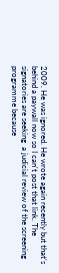2009. He was ignored. He wrote again recently but that's behind a paywall now so I can't post that link. The signatories are seeking  a judicial review of the screening programme because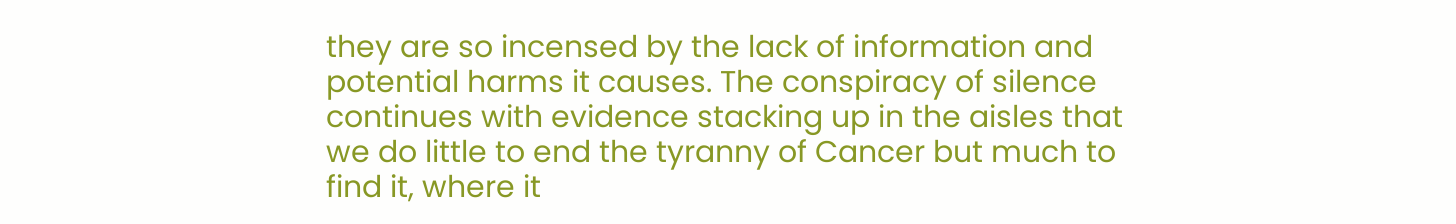they are so incensed by the lack of information and potential harms it causes. The conspiracy of silence continues with evidence stacking up in the aisles that we do little to end the tyranny of Cancer but much to find it, where it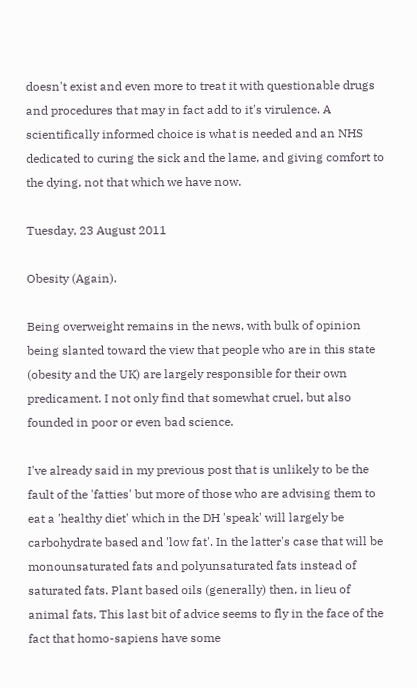doesn't exist and even more to treat it with questionable drugs and procedures that may in fact add to it's virulence. A scientifically informed choice is what is needed and an NHS dedicated to curing the sick and the lame, and giving comfort to the dying, not that which we have now.

Tuesday, 23 August 2011

Obesity (Again).

Being overweight remains in the news, with bulk of opinion being slanted toward the view that people who are in this state (obesity and the UK) are largely responsible for their own predicament. I not only find that somewhat cruel, but also founded in poor or even bad science.

I've already said in my previous post that is unlikely to be the fault of the 'fatties' but more of those who are advising them to eat a 'healthy diet' which in the DH 'speak' will largely be carbohydrate based and 'low fat'. In the latter's case that will be monounsaturated fats and polyunsaturated fats instead of saturated fats. Plant based oils (generally) then, in lieu of animal fats. This last bit of advice seems to fly in the face of the fact that homo-sapiens have some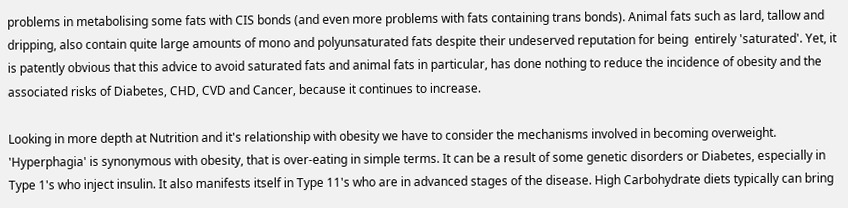problems in metabolising some fats with CIS bonds (and even more problems with fats containing trans bonds). Animal fats such as lard, tallow and dripping, also contain quite large amounts of mono and polyunsaturated fats despite their undeserved reputation for being  entirely 'saturated'. Yet, it is patently obvious that this advice to avoid saturated fats and animal fats in particular, has done nothing to reduce the incidence of obesity and the associated risks of Diabetes, CHD, CVD and Cancer, because it continues to increase.

Looking in more depth at Nutrition and it's relationship with obesity we have to consider the mechanisms involved in becoming overweight. 'Hyperphagia' is synonymous with obesity, that is over-eating in simple terms. It can be a result of some genetic disorders or Diabetes, especially in Type 1's who inject insulin. It also manifests itself in Type 11's who are in advanced stages of the disease. High Carbohydrate diets typically can bring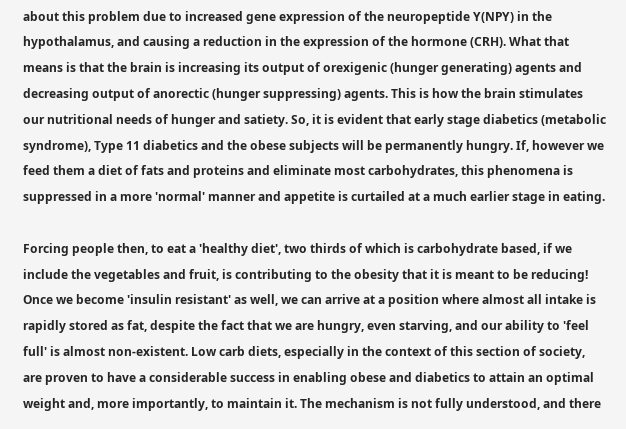about this problem due to increased gene expression of the neuropeptide Y(NPY) in the hypothalamus, and causing a reduction in the expression of the hormone (CRH). What that means is that the brain is increasing its output of orexigenic (hunger generating) agents and decreasing output of anorectic (hunger suppressing) agents. This is how the brain stimulates our nutritional needs of hunger and satiety. So, it is evident that early stage diabetics (metabolic syndrome), Type 11 diabetics and the obese subjects will be permanently hungry. If, however we feed them a diet of fats and proteins and eliminate most carbohydrates, this phenomena is suppressed in a more 'normal' manner and appetite is curtailed at a much earlier stage in eating.

Forcing people then, to eat a 'healthy diet', two thirds of which is carbohydrate based, if we include the vegetables and fruit, is contributing to the obesity that it is meant to be reducing! Once we become 'insulin resistant' as well, we can arrive at a position where almost all intake is rapidly stored as fat, despite the fact that we are hungry, even starving, and our ability to 'feel full' is almost non-existent. Low carb diets, especially in the context of this section of society, are proven to have a considerable success in enabling obese and diabetics to attain an optimal weight and, more importantly, to maintain it. The mechanism is not fully understood, and there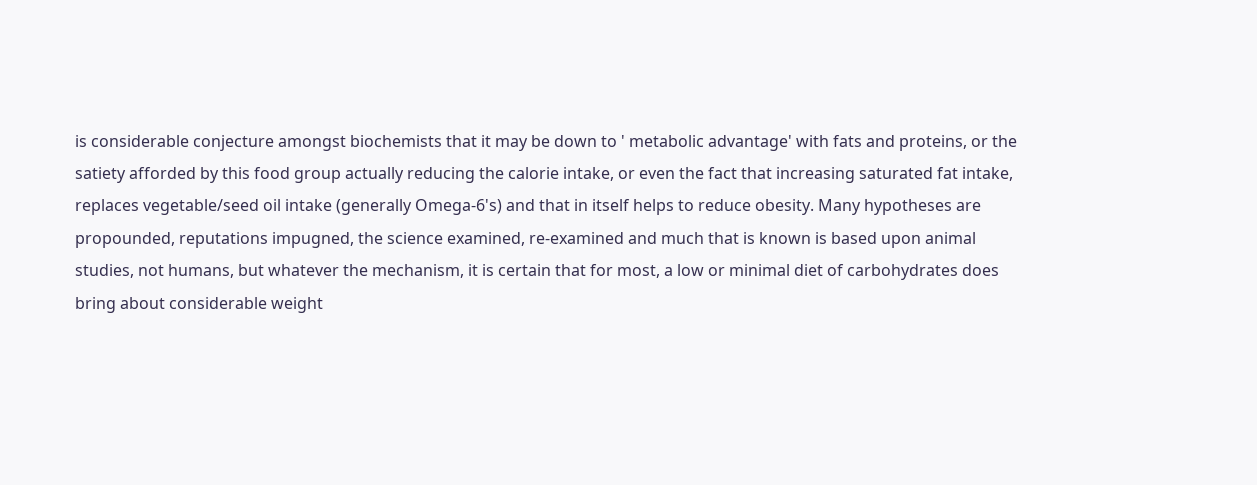is considerable conjecture amongst biochemists that it may be down to ' metabolic advantage' with fats and proteins, or the satiety afforded by this food group actually reducing the calorie intake, or even the fact that increasing saturated fat intake, replaces vegetable/seed oil intake (generally Omega-6's) and that in itself helps to reduce obesity. Many hypotheses are propounded, reputations impugned, the science examined, re-examined and much that is known is based upon animal studies, not humans, but whatever the mechanism, it is certain that for most, a low or minimal diet of carbohydrates does bring about considerable weight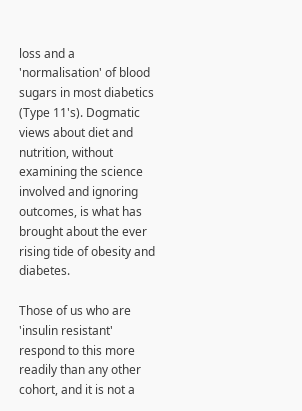loss and a 'normalisation' of blood sugars in most diabetics (Type 11's). Dogmatic views about diet and nutrition, without examining the science involved and ignoring outcomes, is what has brought about the ever rising tide of obesity and diabetes.

Those of us who are 'insulin resistant' respond to this more readily than any other cohort, and it is not a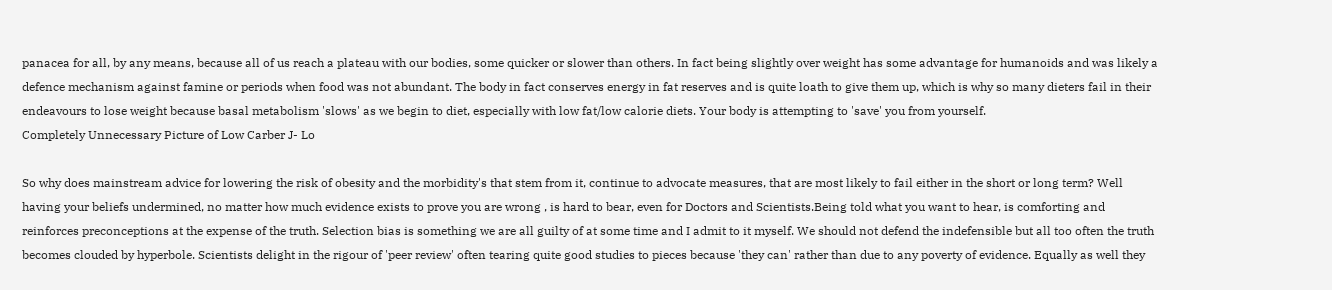panacea for all, by any means, because all of us reach a plateau with our bodies, some quicker or slower than others. In fact being slightly over weight has some advantage for humanoids and was likely a defence mechanism against famine or periods when food was not abundant. The body in fact conserves energy in fat reserves and is quite loath to give them up, which is why so many dieters fail in their endeavours to lose weight because basal metabolism 'slows' as we begin to diet, especially with low fat/low calorie diets. Your body is attempting to 'save' you from yourself.
Completely Unnecessary Picture of Low Carber J- Lo

So why does mainstream advice for lowering the risk of obesity and the morbidity's that stem from it, continue to advocate measures, that are most likely to fail either in the short or long term? Well having your beliefs undermined, no matter how much evidence exists to prove you are wrong , is hard to bear, even for Doctors and Scientists.Being told what you want to hear, is comforting and reinforces preconceptions at the expense of the truth. Selection bias is something we are all guilty of at some time and I admit to it myself. We should not defend the indefensible but all too often the truth becomes clouded by hyperbole. Scientists delight in the rigour of 'peer review' often tearing quite good studies to pieces because 'they can' rather than due to any poverty of evidence. Equally as well they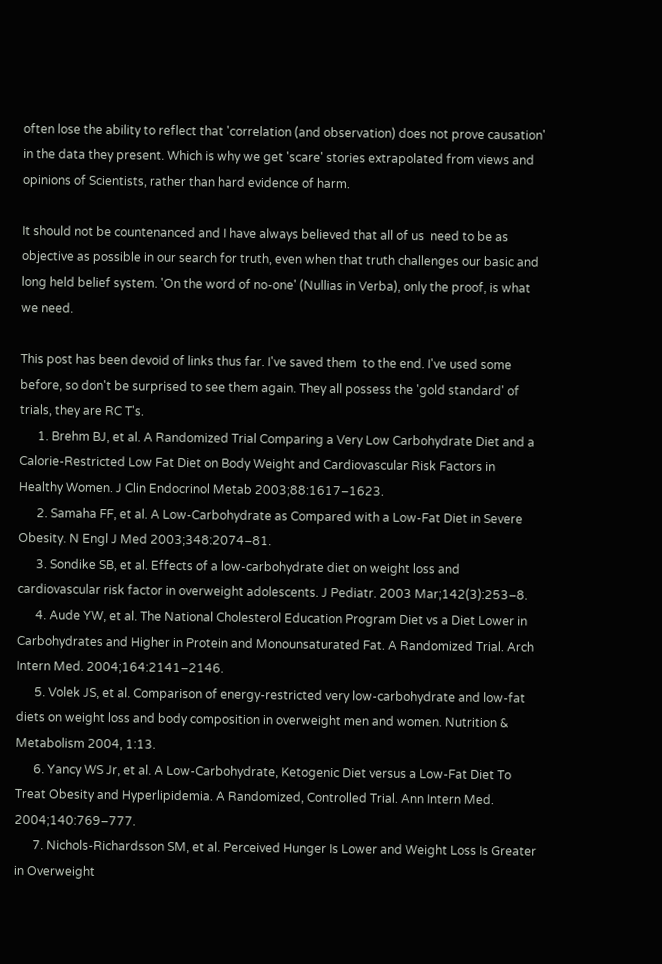often lose the ability to reflect that 'correlation (and observation) does not prove causation' in the data they present. Which is why we get 'scare' stories extrapolated from views and opinions of Scientists, rather than hard evidence of harm.

It should not be countenanced and I have always believed that all of us  need to be as objective as possible in our search for truth, even when that truth challenges our basic and long held belief system. 'On the word of no-one' (Nullias in Verba), only the proof, is what we need.

This post has been devoid of links thus far. I've saved them  to the end. I've used some before, so don't be surprised to see them again. They all possess the 'gold standard' of trials, they are RC T's.
      1. Brehm BJ, et al. A Randomized Trial Comparing a Very Low Carbohydrate Diet and a Calorie-Restricted Low Fat Diet on Body Weight and Cardiovascular Risk Factors in Healthy Women. J Clin Endocrinol Metab 2003;88:1617–1623.
      2. Samaha FF, et al. A Low-Carbohydrate as Compared with a Low-Fat Diet in Severe Obesity. N Engl J Med 2003;348:2074–81.
      3. Sondike SB, et al. Effects of a low-carbohydrate diet on weight loss and cardiovascular risk factor in overweight adolescents. J Pediatr. 2003 Mar;142(3):253–8.
      4. Aude YW, et al. The National Cholesterol Education Program Diet vs a Diet Lower in Carbohydrates and Higher in Protein and Monounsaturated Fat. A Randomized Trial. Arch Intern Med. 2004;164:2141–2146.
      5. Volek JS, et al. Comparison of energy-restricted very low-carbohydrate and low-fat diets on weight loss and body composition in overweight men and women. Nutrition & Metabolism 2004, 1:13.
      6. Yancy WS Jr, et al. A Low-Carbohydrate, Ketogenic Diet versus a Low-Fat Diet To Treat Obesity and Hyperlipidemia. A Randomized, Controlled Trial. Ann Intern Med. 2004;140:769–777.
      7. Nichols-Richardsson SM, et al. Perceived Hunger Is Lower and Weight Loss Is Greater in Overweight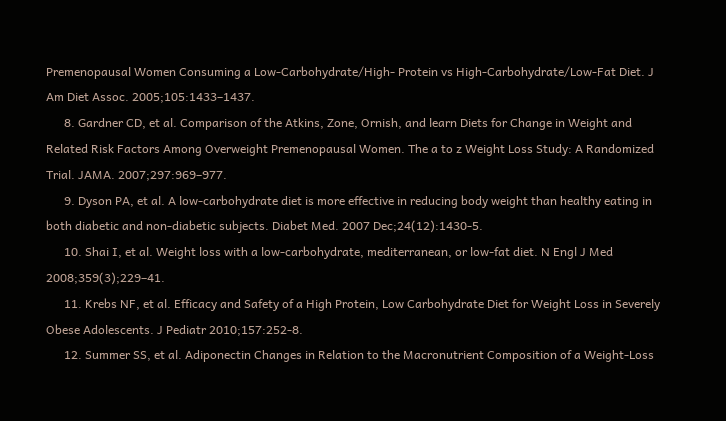Premenopausal Women Consuming a Low-Carbohydrate/High- Protein vs High-Carbohydrate/Low-Fat Diet. J Am Diet Assoc. 2005;105:1433–1437.
      8. Gardner CD, et al. Comparison of the Atkins, Zone, Ornish, and learn Diets for Change in Weight and Related Risk Factors Among Overweight Premenopausal Women. The a to z Weight Loss Study: A Randomized Trial. JAMA. 2007;297:969–977.
      9. Dyson PA, et al. A low-carbohydrate diet is more effective in reducing body weight than healthy eating in both diabetic and non-diabetic subjects. Diabet Med. 2007 Dec;24(12):1430-5.
      10. Shai I, et al. Weight loss with a low-carbohydrate, mediterranean, or low-fat diet. N Engl J Med 2008;359(3);229–41.
      11. Krebs NF, et al. Efficacy and Safety of a High Protein, Low Carbohydrate Diet for Weight Loss in Severely Obese Adolescents. J Pediatr 2010;157:252-8.
      12. Summer SS, et al. Adiponectin Changes in Relation to the Macronutrient Composition of a Weight-Loss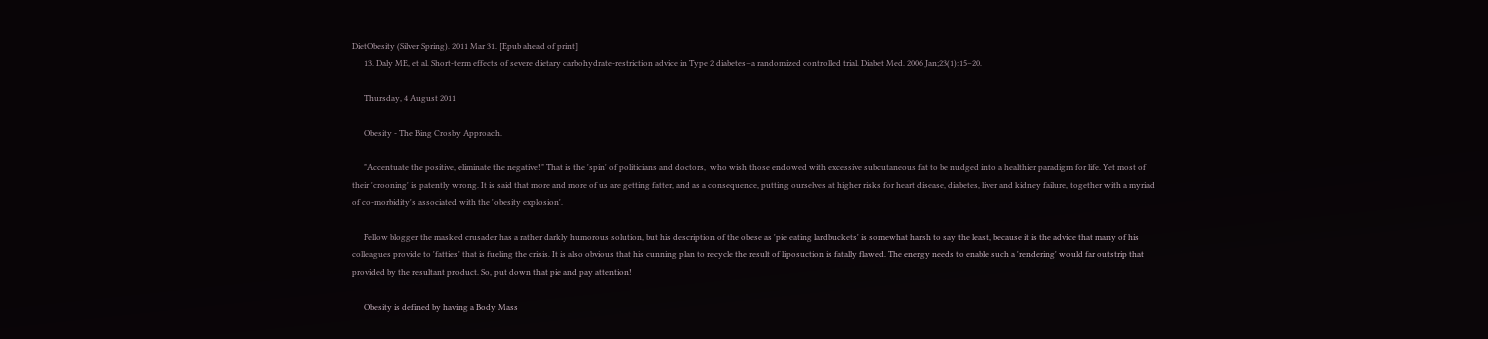DietObesity (Silver Spring). 2011 Mar 31. [Epub ahead of print]
      13. Daly ME, et al. Short-term effects of severe dietary carbohydrate-restriction advice in Type 2 diabetes–a randomized controlled trial. Diabet Med. 2006 Jan;23(1):15–20.

      Thursday, 4 August 2011

      Obesity - The Bing Crosby Approach.

      "Accentuate the positive, eliminate the negative!" That is the 'spin' of politicians and doctors,  who wish those endowed with excessive subcutaneous fat to be nudged into a healthier paradigm for life. Yet most of their 'crooning' is patently wrong. It is said that more and more of us are getting fatter, and as a consequence, putting ourselves at higher risks for heart disease, diabetes, liver and kidney failure, together with a myriad of co-morbidity's associated with the 'obesity explosion'.

      Fellow blogger the masked crusader has a rather darkly humorous solution, but his description of the obese as 'pie eating lardbuckets' is somewhat harsh to say the least, because it is the advice that many of his colleagues provide to 'fatties' that is fueling the crisis. It is also obvious that his cunning plan to recycle the result of liposuction is fatally flawed. The energy needs to enable such a 'rendering' would far outstrip that provided by the resultant product. So, put down that pie and pay attention!

      Obesity is defined by having a Body Mass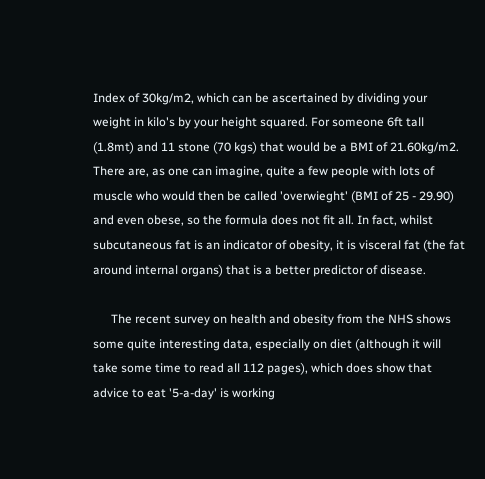Index of 30kg/m2, which can be ascertained by dividing your weight in kilo's by your height squared. For someone 6ft tall (1.8mt) and 11 stone (70 kgs) that would be a BMI of 21.60kg/m2. There are, as one can imagine, quite a few people with lots of muscle who would then be called 'overwieght' (BMI of 25 - 29.90) and even obese, so the formula does not fit all. In fact, whilst subcutaneous fat is an indicator of obesity, it is visceral fat (the fat around internal organs) that is a better predictor of disease.

      The recent survey on health and obesity from the NHS shows some quite interesting data, especially on diet (although it will take some time to read all 112 pages), which does show that advice to eat '5-a-day' is working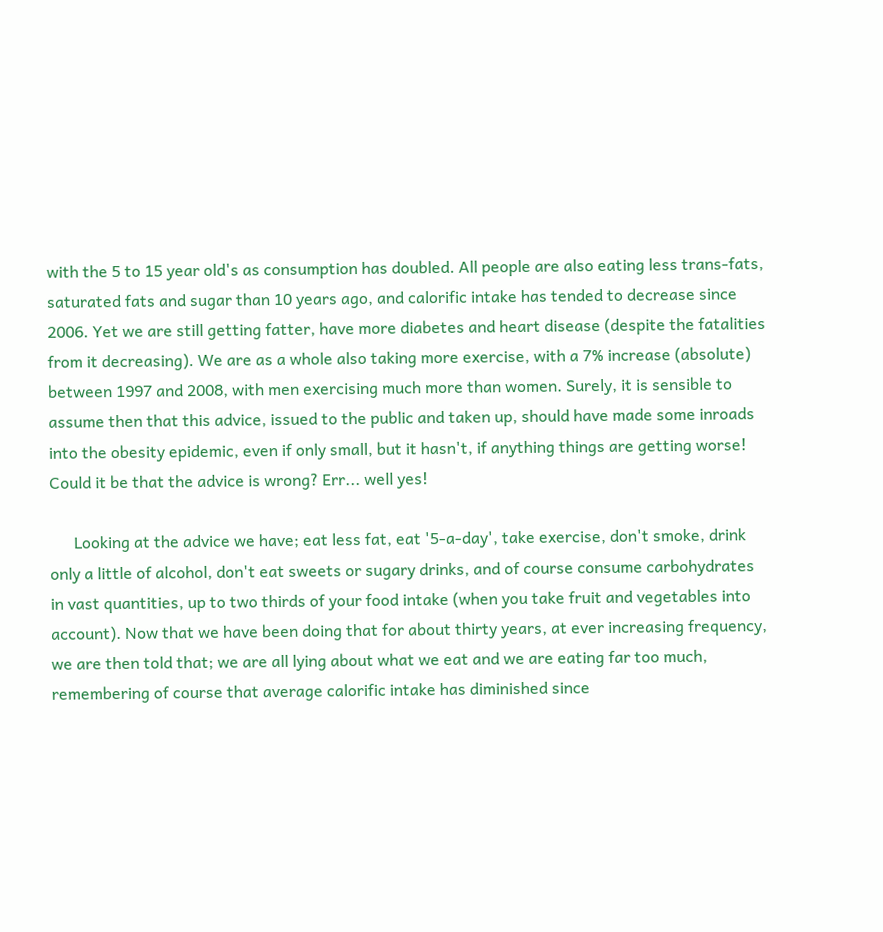with the 5 to 15 year old's as consumption has doubled. All people are also eating less trans-fats, saturated fats and sugar than 10 years ago, and calorific intake has tended to decrease since 2006. Yet we are still getting fatter, have more diabetes and heart disease (despite the fatalities from it decreasing). We are as a whole also taking more exercise, with a 7% increase (absolute) between 1997 and 2008, with men exercising much more than women. Surely, it is sensible to assume then that this advice, issued to the public and taken up, should have made some inroads into the obesity epidemic, even if only small, but it hasn't, if anything things are getting worse! Could it be that the advice is wrong? Err... well yes!

      Looking at the advice we have; eat less fat, eat '5-a-day', take exercise, don't smoke, drink only a little of alcohol, don't eat sweets or sugary drinks, and of course consume carbohydrates in vast quantities, up to two thirds of your food intake (when you take fruit and vegetables into account). Now that we have been doing that for about thirty years, at ever increasing frequency, we are then told that; we are all lying about what we eat and we are eating far too much, remembering of course that average calorific intake has diminished since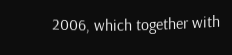2006, which together with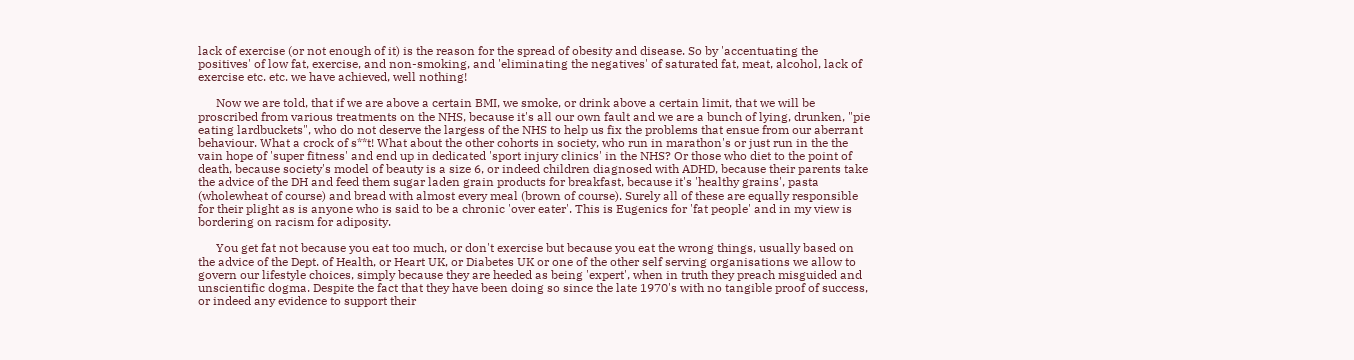lack of exercise (or not enough of it) is the reason for the spread of obesity and disease. So by 'accentuating the positives' of low fat, exercise, and non-smoking, and 'eliminating the negatives' of saturated fat, meat, alcohol, lack of exercise etc. etc. we have achieved, well nothing!

      Now we are told, that if we are above a certain BMI, we smoke, or drink above a certain limit, that we will be proscribed from various treatments on the NHS, because it's all our own fault and we are a bunch of lying, drunken, "pie eating lardbuckets", who do not deserve the largess of the NHS to help us fix the problems that ensue from our aberrant behaviour. What a crock of s**t! What about the other cohorts in society, who run in marathon's or just run in the the vain hope of 'super fitness' and end up in dedicated 'sport injury clinics' in the NHS? Or those who diet to the point of death, because society's model of beauty is a size 6, or indeed children diagnosed with ADHD, because their parents take the advice of the DH and feed them sugar laden grain products for breakfast, because it's 'healthy grains', pasta (wholewheat of course) and bread with almost every meal (brown of course). Surely all of these are equally responsible for their plight as is anyone who is said to be a chronic 'over eater'. This is Eugenics for 'fat people' and in my view is bordering on racism for adiposity.

      You get fat not because you eat too much, or don't exercise but because you eat the wrong things, usually based on the advice of the Dept. of Health, or Heart UK, or Diabetes UK or one of the other self serving organisations we allow to govern our lifestyle choices, simply because they are heeded as being 'expert', when in truth they preach misguided and unscientific dogma. Despite the fact that they have been doing so since the late 1970's with no tangible proof of success, or indeed any evidence to support their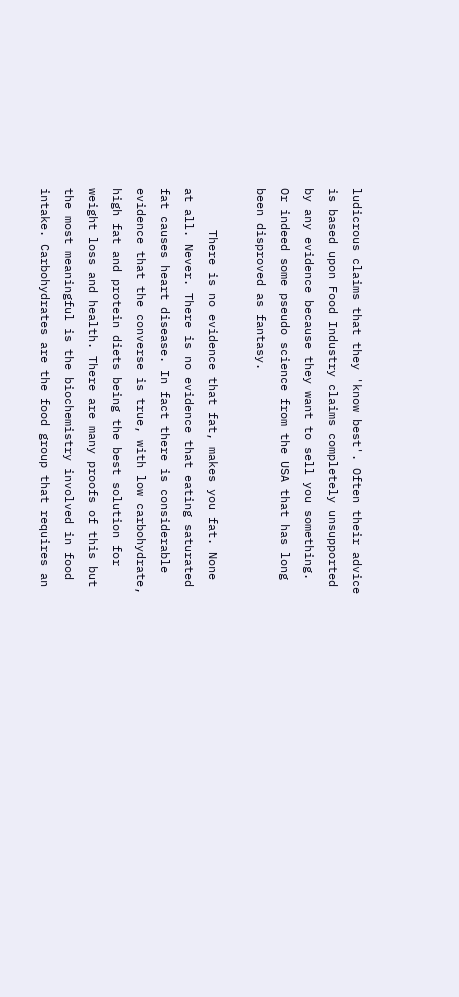ludicrous claims that they 'know best'. Often their advice is based upon Food Industry claims completely unsupported by any evidence because they want to sell you something. Or indeed some pseudo science from the USA that has long been disproved as fantasy.

      There is no evidence that fat, makes you fat. None at all. Never. There is no evidence that eating saturated fat causes heart disease. In fact there is considerable evidence that the converse is true, with low carbohydrate, high fat and protein diets being the best solution for weight loss and health. There are many proofs of this but the most meaningful is the biochemistry involved in food intake. Carbohydrates are the food group that requires an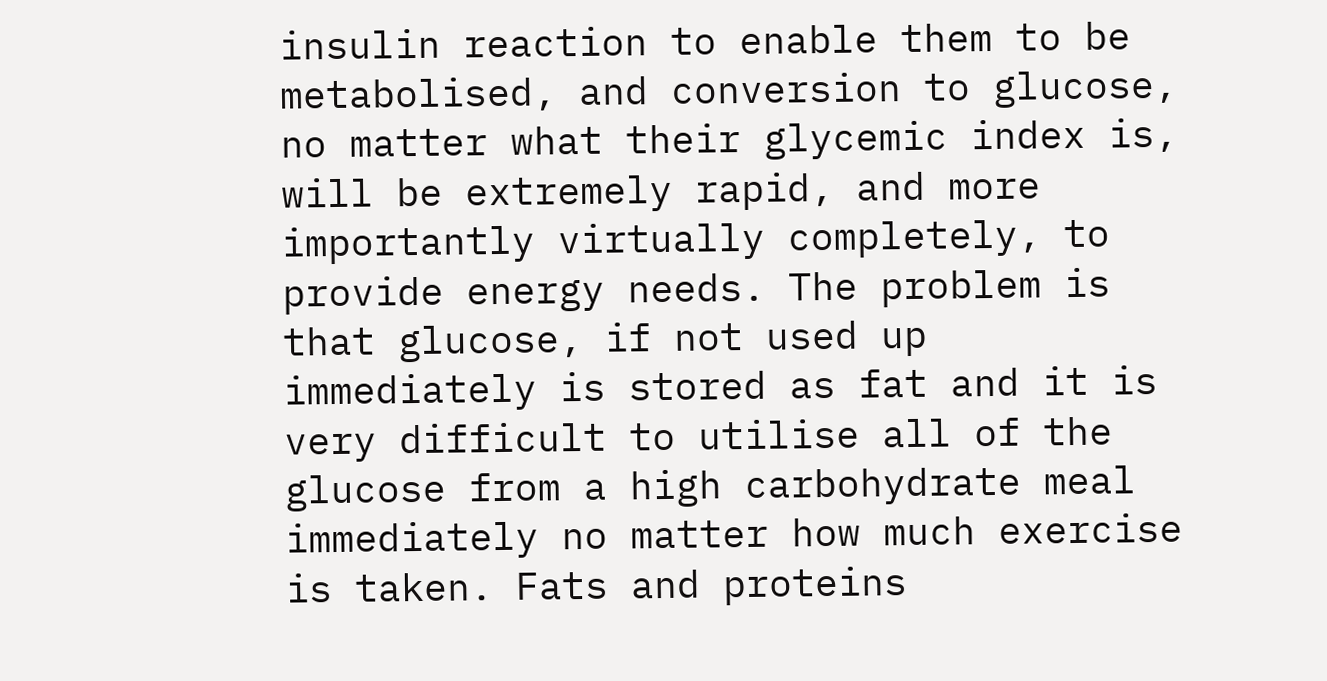insulin reaction to enable them to be metabolised, and conversion to glucose, no matter what their glycemic index is, will be extremely rapid, and more importantly virtually completely, to provide energy needs. The problem is that glucose, if not used up immediately is stored as fat and it is very difficult to utilise all of the glucose from a high carbohydrate meal immediately no matter how much exercise is taken. Fats and proteins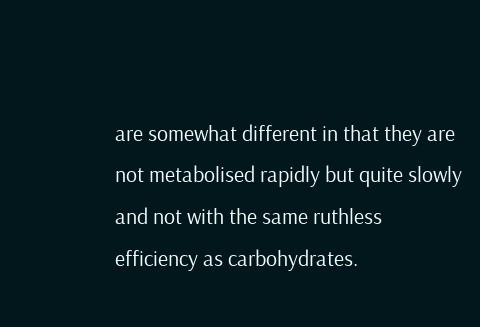are somewhat different in that they are not metabolised rapidly but quite slowly and not with the same ruthless efficiency as carbohydrates.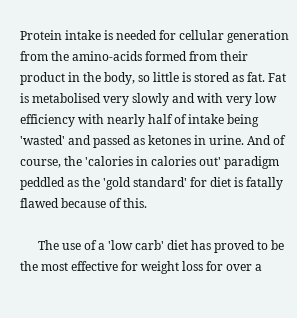Protein intake is needed for cellular generation from the amino-acids formed from their product in the body, so little is stored as fat. Fat is metabolised very slowly and with very low efficiency with nearly half of intake being 'wasted' and passed as ketones in urine. And of course, the 'calories in calories out' paradigm peddled as the 'gold standard' for diet is fatally flawed because of this.

      The use of a 'low carb' diet has proved to be the most effective for weight loss for over a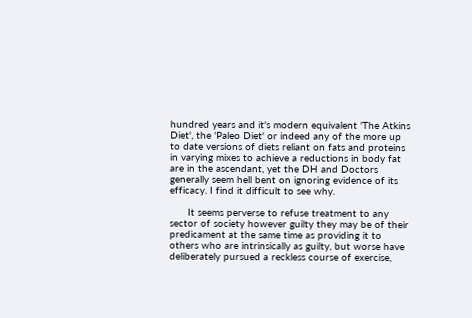hundred years and it's modern equivalent 'The Atkins Diet', the 'Paleo Diet' or indeed any of the more up to date versions of diets reliant on fats and proteins in varying mixes to achieve a reductions in body fat are in the ascendant, yet the DH and Doctors generally seem hell bent on ignoring evidence of its efficacy. I find it difficult to see why.

      It seems perverse to refuse treatment to any sector of society however guilty they may be of their predicament at the same time as providing it to others who are intrinsically as guilty, but worse have deliberately pursued a reckless course of exercise,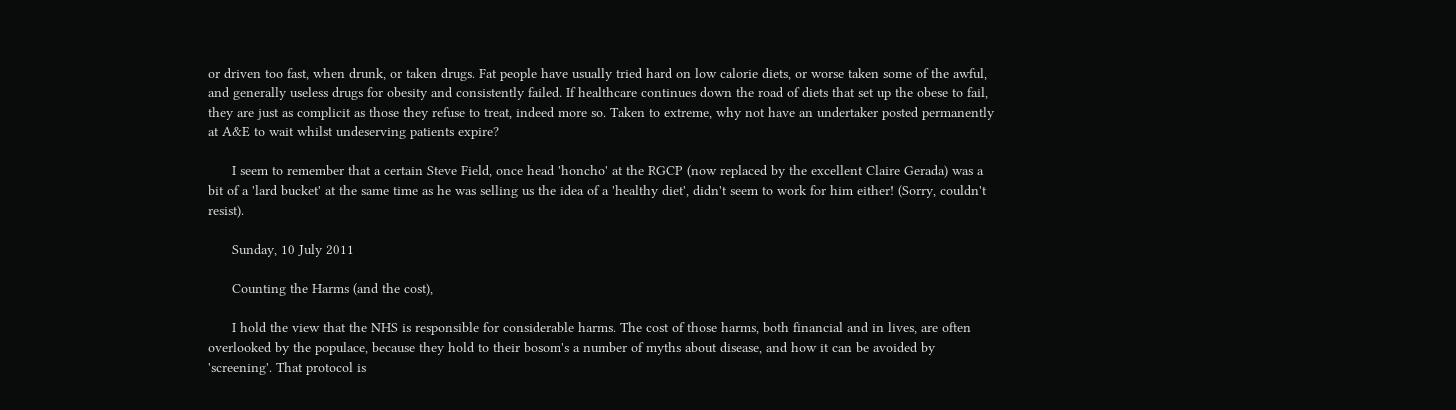or driven too fast, when drunk, or taken drugs. Fat people have usually tried hard on low calorie diets, or worse taken some of the awful, and generally useless drugs for obesity and consistently failed. If healthcare continues down the road of diets that set up the obese to fail, they are just as complicit as those they refuse to treat, indeed more so. Taken to extreme, why not have an undertaker posted permanently at A&E to wait whilst undeserving patients expire?

      I seem to remember that a certain Steve Field, once head 'honcho' at the RGCP (now replaced by the excellent Claire Gerada) was a bit of a 'lard bucket' at the same time as he was selling us the idea of a 'healthy diet', didn't seem to work for him either! (Sorry, couldn't resist).

      Sunday, 10 July 2011

      Counting the Harms (and the cost),

      I hold the view that the NHS is responsible for considerable harms. The cost of those harms, both financial and in lives, are often overlooked by the populace, because they hold to their bosom's a number of myths about disease, and how it can be avoided by 'screening'. That protocol is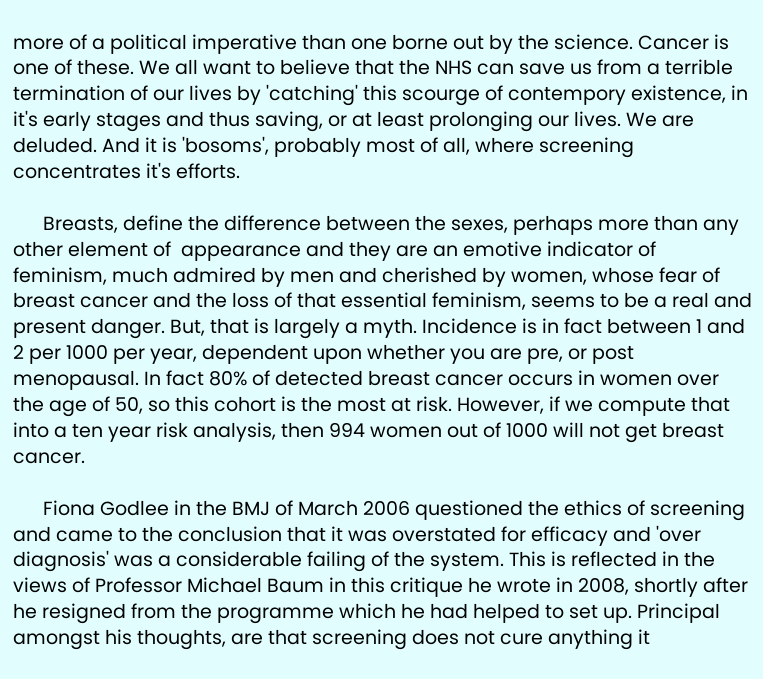more of a political imperative than one borne out by the science. Cancer is one of these. We all want to believe that the NHS can save us from a terrible termination of our lives by 'catching' this scourge of contempory existence, in it's early stages and thus saving, or at least prolonging our lives. We are deluded. And it is 'bosoms', probably most of all, where screening concentrates it's efforts.

      Breasts, define the difference between the sexes, perhaps more than any other element of  appearance and they are an emotive indicator of feminism, much admired by men and cherished by women, whose fear of breast cancer and the loss of that essential feminism, seems to be a real and present danger. But, that is largely a myth. Incidence is in fact between 1 and 2 per 1000 per year, dependent upon whether you are pre, or post menopausal. In fact 80% of detected breast cancer occurs in women over the age of 50, so this cohort is the most at risk. However, if we compute that into a ten year risk analysis, then 994 women out of 1000 will not get breast cancer.

      Fiona Godlee in the BMJ of March 2006 questioned the ethics of screening and came to the conclusion that it was overstated for efficacy and 'over diagnosis' was a considerable failing of the system. This is reflected in the views of Professor Michael Baum in this critique he wrote in 2008, shortly after he resigned from the programme which he had helped to set up. Principal amongst his thoughts, are that screening does not cure anything it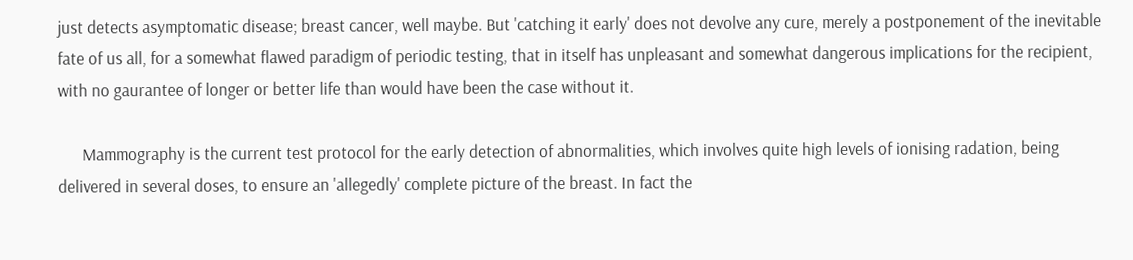just detects asymptomatic disease; breast cancer, well maybe. But 'catching it early' does not devolve any cure, merely a postponement of the inevitable fate of us all, for a somewhat flawed paradigm of periodic testing, that in itself has unpleasant and somewhat dangerous implications for the recipient, with no gaurantee of longer or better life than would have been the case without it.

      Mammography is the current test protocol for the early detection of abnormalities, which involves quite high levels of ionising radation, being delivered in several doses, to ensure an 'allegedly' complete picture of the breast. In fact the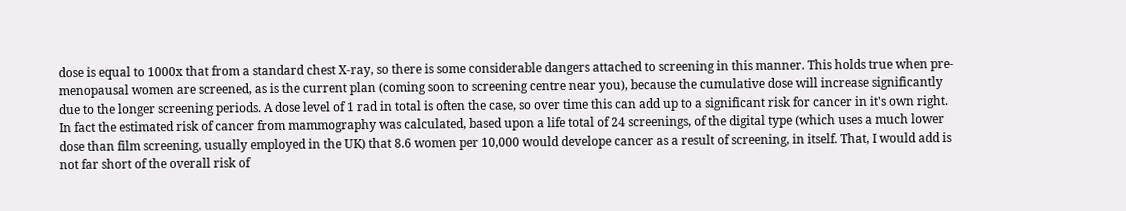dose is equal to 1000x that from a standard chest X-ray, so there is some considerable dangers attached to screening in this manner. This holds true when pre-menopausal women are screened, as is the current plan (coming soon to screening centre near you), because the cumulative dose will increase significantly due to the longer screening periods. A dose level of 1 rad in total is often the case, so over time this can add up to a significant risk for cancer in it's own right. In fact the estimated risk of cancer from mammography was calculated, based upon a life total of 24 screenings, of the digital type (which uses a much lower dose than film screening, usually employed in the UK) that 8.6 women per 10,000 would develope cancer as a result of screening, in itself. That, I would add is not far short of the overall risk of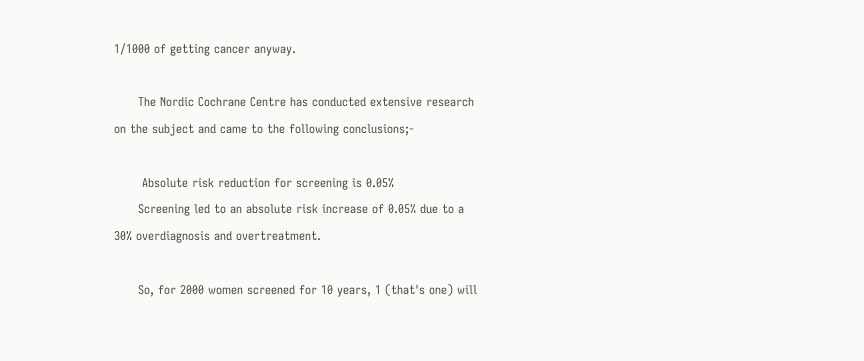1/1000 of getting cancer anyway.

      The Nordic Cochrane Centre has conducted extensive research on the subject and came to the following conclusions;-

       Absolute risk reduction for screening is 0.05%
      Screening led to an absolute risk increase of 0.05% due to a 30% overdiagnosis and overtreatment.

      So, for 2000 women screened for 10 years, 1 (that's one) will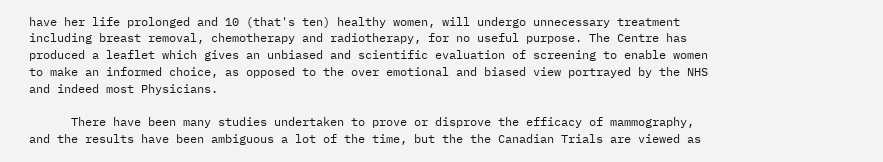have her life prolonged and 10 (that's ten) healthy women, will undergo unnecessary treatment including breast removal, chemotherapy and radiotherapy, for no useful purpose. The Centre has produced a leaflet which gives an unbiased and scientific evaluation of screening to enable women to make an informed choice, as opposed to the over emotional and biased view portrayed by the NHS and indeed most Physicians.

      There have been many studies undertaken to prove or disprove the efficacy of mammography, and the results have been ambiguous a lot of the time, but the the Canadian Trials are viewed as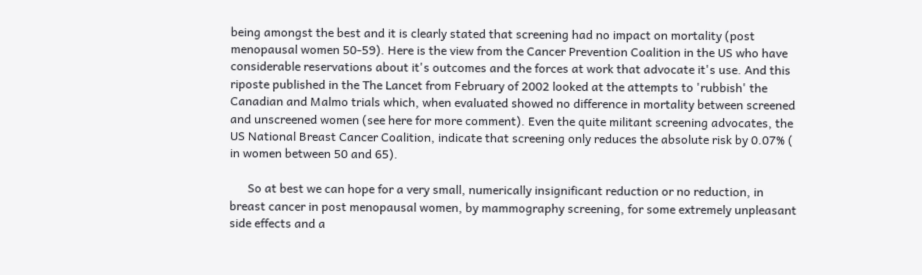being amongst the best and it is clearly stated that screening had no impact on mortality (post menopausal women 50-59). Here is the view from the Cancer Prevention Coalition in the US who have considerable reservations about it's outcomes and the forces at work that advocate it's use. And this riposte published in the The Lancet from February of 2002 looked at the attempts to 'rubbish' the Canadian and Malmo trials which, when evaluated showed no difference in mortality between screened and unscreened women (see here for more comment). Even the quite militant screening advocates, the US National Breast Cancer Coalition, indicate that screening only reduces the absolute risk by 0.07% ( in women between 50 and 65).

      So at best we can hope for a very small, numerically insignificant reduction or no reduction, in breast cancer in post menopausal women, by mammography screening, for some extremely unpleasant side effects and a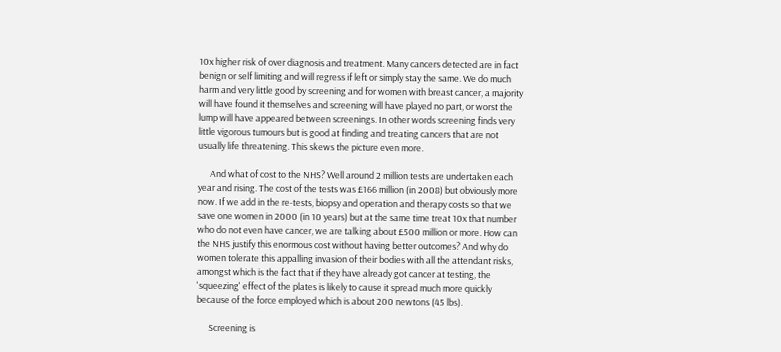10x higher risk of over diagnosis and treatment. Many cancers detected are in fact benign or self limiting and will regress if left or simply stay the same. We do much harm and very little good by screening and for women with breast cancer, a majority will have found it themselves and screening will have played no part, or worst the lump will have appeared between screenings. In other words screening finds very little vigorous tumours but is good at finding and treating cancers that are not usually life threatening. This skews the picture even more.

      And what of cost to the NHS? Well around 2 million tests are undertaken each year and rising. The cost of the tests was £166 million (in 2008) but obviously more now. If we add in the re-tests, biopsy and operation and therapy costs so that we save one women in 2000 (in 10 years) but at the same time treat 10x that number who do not even have cancer, we are talking about £500 million or more. How can the NHS justify this enormous cost without having better outcomes? And why do women tolerate this appalling invasion of their bodies with all the attendant risks, amongst which is the fact that if they have already got cancer at testing, the 'squeezing' effect of the plates is likely to cause it spread much more quickly because of the force employed which is about 200 newtons (45 lbs).

      Screening is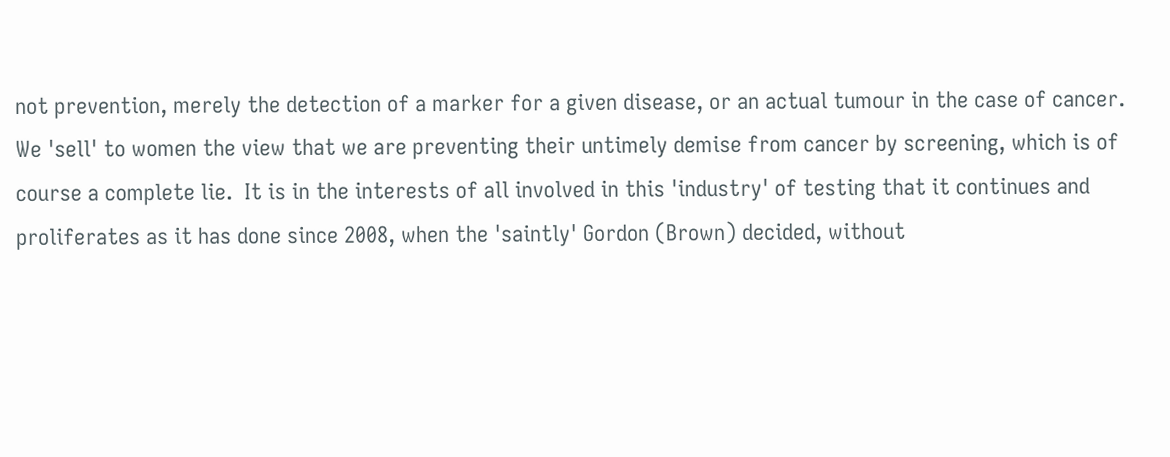not prevention, merely the detection of a marker for a given disease, or an actual tumour in the case of cancer. We 'sell' to women the view that we are preventing their untimely demise from cancer by screening, which is of course a complete lie.  It is in the interests of all involved in this 'industry' of testing that it continues and proliferates as it has done since 2008, when the 'saintly' Gordon (Brown) decided, without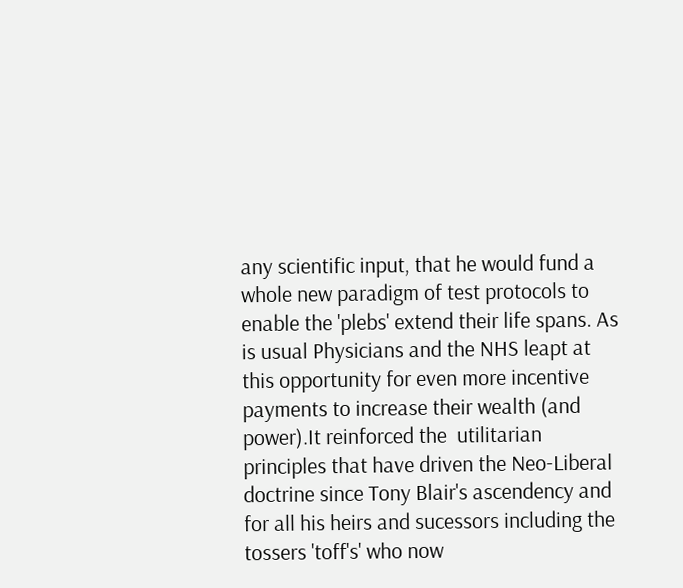any scientific input, that he would fund a whole new paradigm of test protocols to enable the 'plebs' extend their life spans. As is usual Physicians and the NHS leapt at this opportunity for even more incentive payments to increase their wealth (and power).It reinforced the  utilitarian principles that have driven the Neo-Liberal doctrine since Tony Blair's ascendency and for all his heirs and sucessors including the tossers 'toff's' who now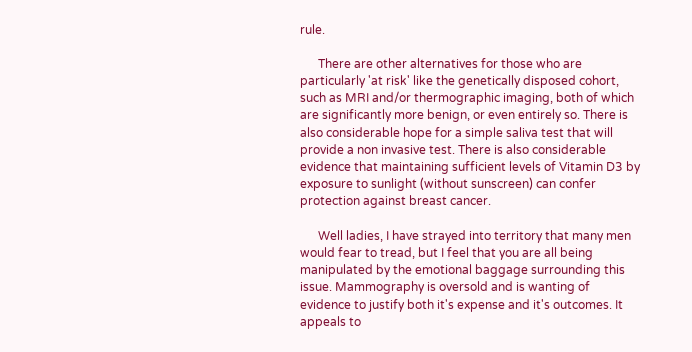rule.

      There are other alternatives for those who are particularly 'at risk' like the genetically disposed cohort, such as MRI and/or thermographic imaging, both of which are significantly more benign, or even entirely so. There is also considerable hope for a simple saliva test that will provide a non invasive test. There is also considerable evidence that maintaining sufficient levels of Vitamin D3 by exposure to sunlight (without sunscreen) can confer protection against breast cancer.

      Well ladies, I have strayed into territory that many men would fear to tread, but I feel that you are all being manipulated by the emotional baggage surrounding this issue. Mammography is oversold and is wanting of evidence to justify both it's expense and it's outcomes. It appeals to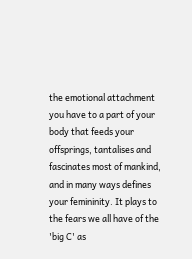the emotional attachment you have to a part of your body that feeds your offsprings, tantalises and fascinates most of mankind, and in many ways defines your femininity. It plays to the fears we all have of the 'big C' as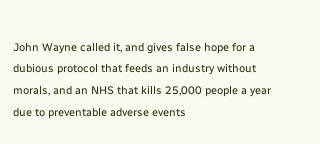John Wayne called it, and gives false hope for a dubious protocol that feeds an industry without morals, and an NHS that kills 25,000 people a year due to preventable adverse events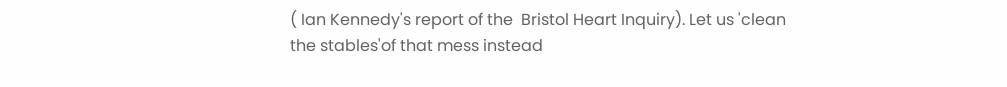( Ian Kennedy's report of the  Bristol Heart Inquiry). Let us 'clean the stables'of that mess instead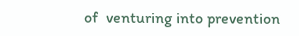of  venturing into prevention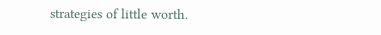strategies of little worth.